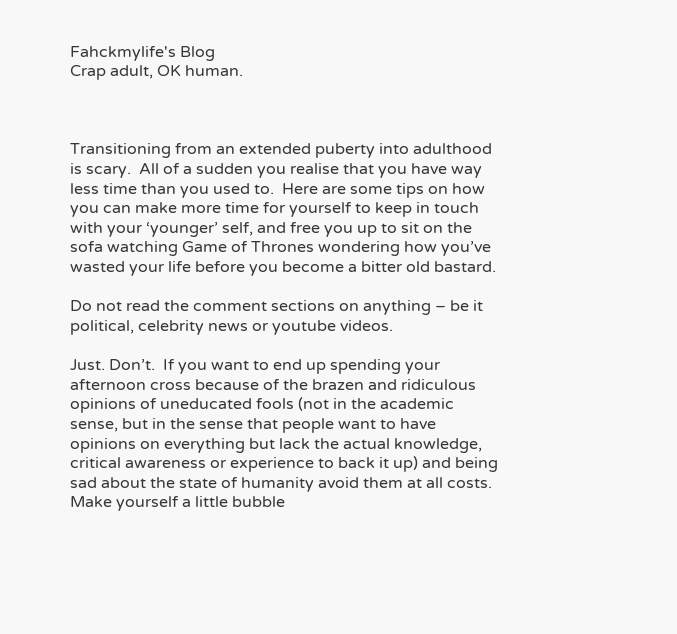Fahckmylife's Blog
Crap adult, OK human.



Transitioning from an extended puberty into adulthood is scary.  All of a sudden you realise that you have way less time than you used to.  Here are some tips on how you can make more time for yourself to keep in touch with your ‘younger’ self, and free you up to sit on the sofa watching Game of Thrones wondering how you’ve wasted your life before you become a bitter old bastard.

Do not read the comment sections on anything – be it political, celebrity news or youtube videos.

Just. Don’t.  If you want to end up spending your afternoon cross because of the brazen and ridiculous opinions of uneducated fools (not in the academic sense, but in the sense that people want to have opinions on everything but lack the actual knowledge, critical awareness or experience to back it up) and being sad about the state of humanity avoid them at all costs.  Make yourself a little bubble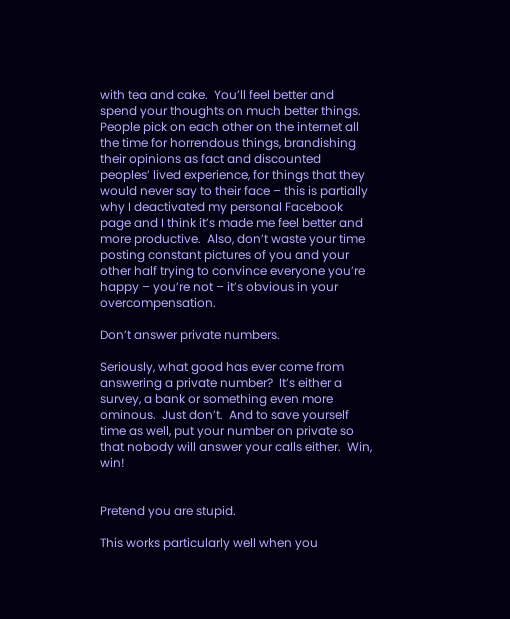with tea and cake.  You’ll feel better and spend your thoughts on much better things.  People pick on each other on the internet all the time for horrendous things, brandishing their opinions as fact and discounted peoples’ lived experience, for things that they would never say to their face – this is partially why I deactivated my personal Facebook page and I think it’s made me feel better and more productive.  Also, don’t waste your time posting constant pictures of you and your other half trying to convince everyone you’re happy – you’re not – it’s obvious in your overcompensation.

Don’t answer private numbers.

Seriously, what good has ever come from answering a private number?  It’s either a survey, a bank or something even more ominous.  Just don’t.  And to save yourself time as well, put your number on private so that nobody will answer your calls either.  Win, win!


Pretend you are stupid.

This works particularly well when you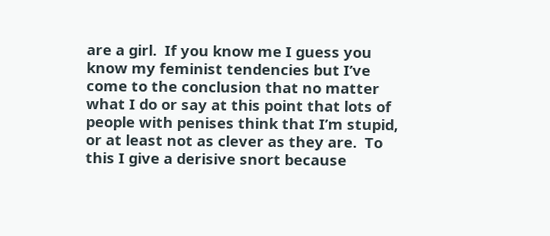are a girl.  If you know me I guess you know my feminist tendencies but I’ve come to the conclusion that no matter what I do or say at this point that lots of people with penises think that I’m stupid, or at least not as clever as they are.  To this I give a derisive snort because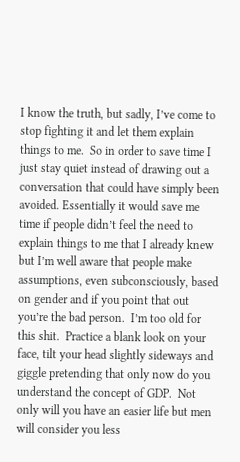I know the truth, but sadly, I’ve come to stop fighting it and let them explain things to me.  So in order to save time I just stay quiet instead of drawing out a conversation that could have simply been avoided. Essentially it would save me time if people didn’t feel the need to explain things to me that I already knew but I’m well aware that people make assumptions, even subconsciously, based on gender and if you point that out you’re the bad person.  I’m too old for this shit.  Practice a blank look on your face, tilt your head slightly sideways and giggle pretending that only now do you understand the concept of GDP.  Not only will you have an easier life but men will consider you less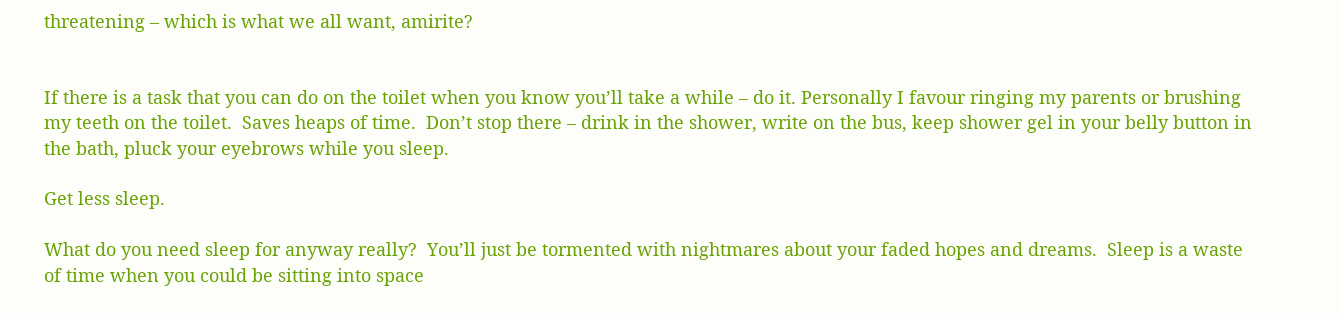threatening – which is what we all want, amirite?


If there is a task that you can do on the toilet when you know you’ll take a while – do it. Personally I favour ringing my parents or brushing my teeth on the toilet.  Saves heaps of time.  Don’t stop there – drink in the shower, write on the bus, keep shower gel in your belly button in the bath, pluck your eyebrows while you sleep.

Get less sleep.

What do you need sleep for anyway really?  You’ll just be tormented with nightmares about your faded hopes and dreams.  Sleep is a waste of time when you could be sitting into space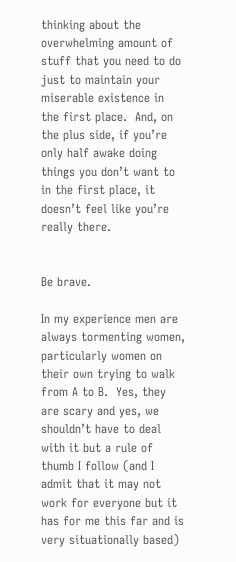thinking about the overwhelming amount of stuff that you need to do just to maintain your miserable existence in the first place.  And, on the plus side, if you’re only half awake doing things you don’t want to in the first place, it doesn’t feel like you’re really there.


Be brave.

In my experience men are always tormenting women, particularly women on their own trying to walk from A to B.  Yes, they are scary and yes, we shouldn’t have to deal with it but a rule of thumb I follow (and I admit that it may not work for everyone but it has for me this far and is very situationally based)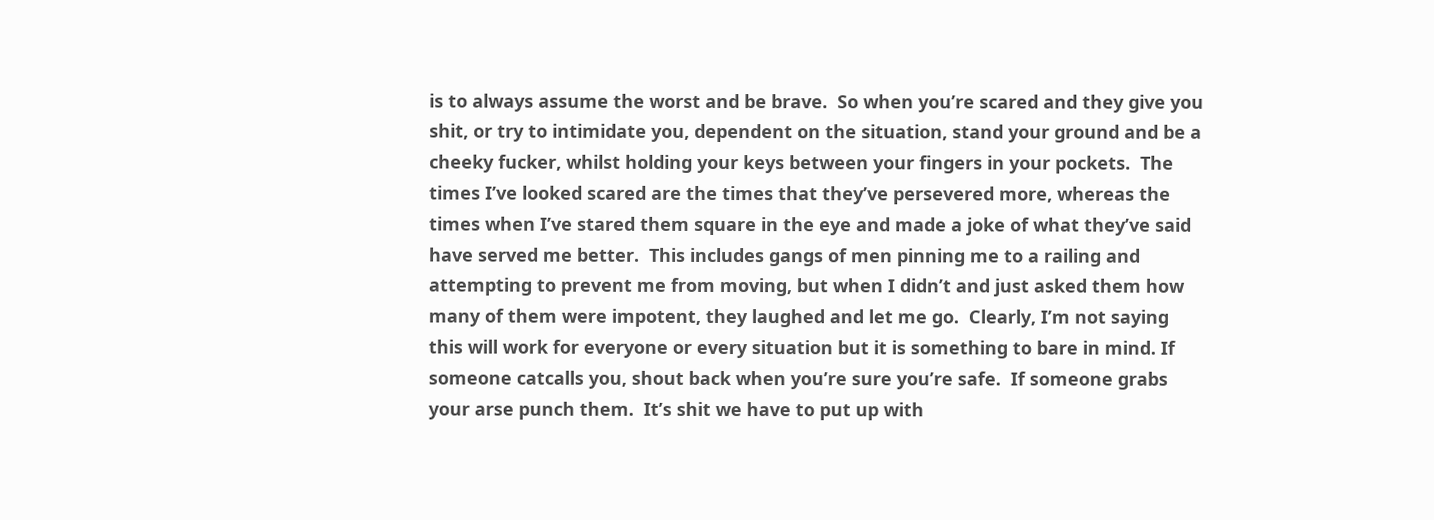is to always assume the worst and be brave.  So when you’re scared and they give you shit, or try to intimidate you, dependent on the situation, stand your ground and be a cheeky fucker, whilst holding your keys between your fingers in your pockets.  The times I’ve looked scared are the times that they’ve persevered more, whereas the times when I’ve stared them square in the eye and made a joke of what they’ve said have served me better.  This includes gangs of men pinning me to a railing and attempting to prevent me from moving, but when I didn’t and just asked them how many of them were impotent, they laughed and let me go.  Clearly, I’m not saying this will work for everyone or every situation but it is something to bare in mind. If someone catcalls you, shout back when you’re sure you’re safe.  If someone grabs your arse punch them.  It’s shit we have to put up with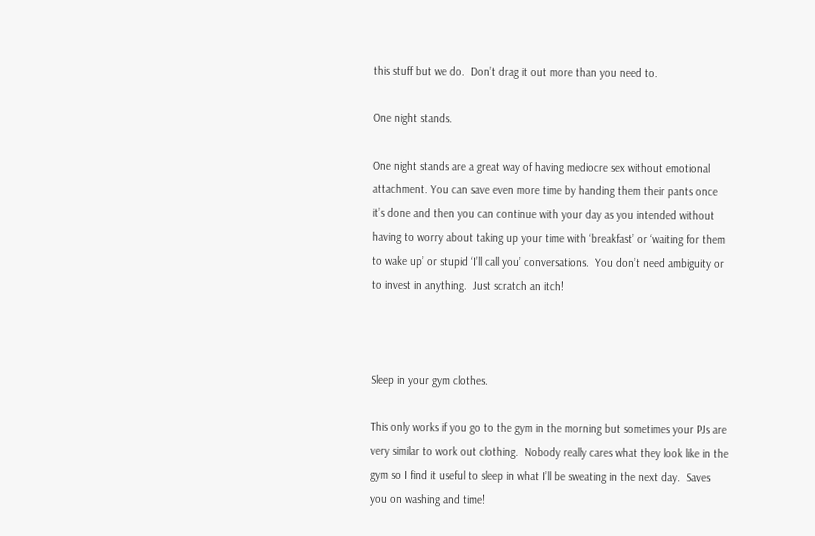this stuff but we do.  Don’t drag it out more than you need to.

One night stands.

One night stands are a great way of having mediocre sex without emotional attachment. You can save even more time by handing them their pants once it’s done and then you can continue with your day as you intended without having to worry about taking up your time with ‘breakfast’ or ‘waiting for them to wake up’ or stupid ‘I’ll call you’ conversations.  You don’t need ambiguity or to invest in anything.  Just scratch an itch!



Sleep in your gym clothes.

This only works if you go to the gym in the morning but sometimes your PJs are very similar to work out clothing.  Nobody really cares what they look like in the gym so I find it useful to sleep in what I’ll be sweating in the next day.  Saves you on washing and time!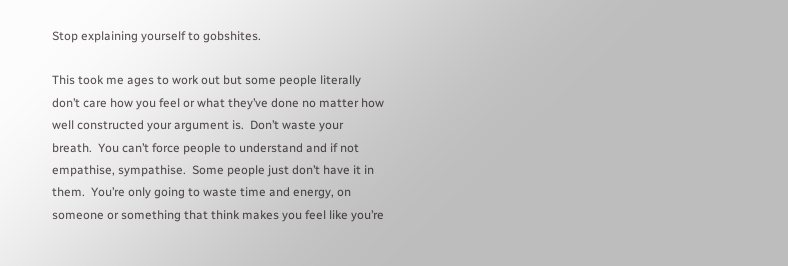Stop explaining yourself to gobshites.

This took me ages to work out but some people literally don’t care how you feel or what they’ve done no matter how well constructed your argument is.  Don’t waste your breath.  You can’t force people to understand and if not empathise, sympathise.  Some people just don’t have it in them.  You’re only going to waste time and energy, on someone or something that think makes you feel like you’re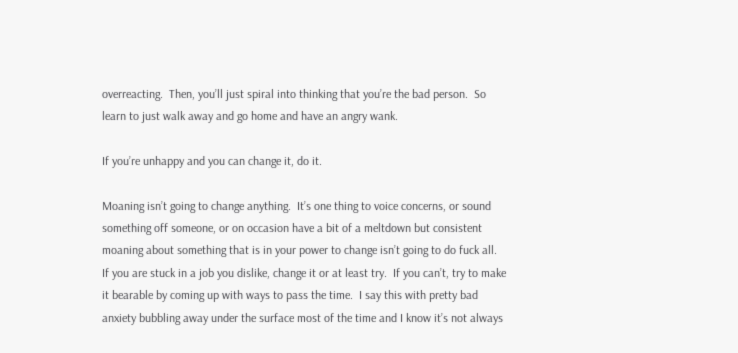overreacting.  Then, you’ll just spiral into thinking that you’re the bad person.  So learn to just walk away and go home and have an angry wank.

If you’re unhappy and you can change it, do it.

Moaning isn’t going to change anything.  It’s one thing to voice concerns, or sound something off someone, or on occasion have a bit of a meltdown but consistent moaning about something that is in your power to change isn’t going to do fuck all.  If you are stuck in a job you dislike, change it or at least try.  If you can’t, try to make it bearable by coming up with ways to pass the time.  I say this with pretty bad anxiety bubbling away under the surface most of the time and I know it’s not always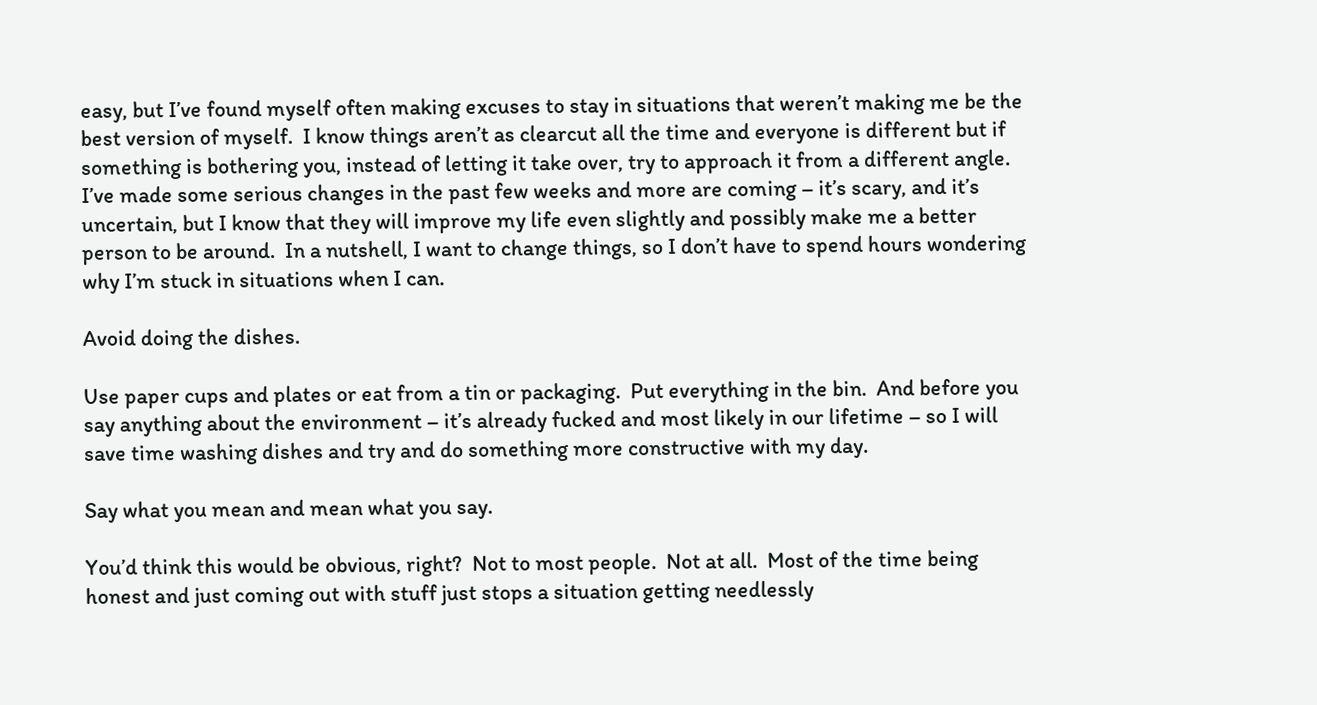easy, but I’ve found myself often making excuses to stay in situations that weren’t making me be the best version of myself.  I know things aren’t as clearcut all the time and everyone is different but if something is bothering you, instead of letting it take over, try to approach it from a different angle.  I’ve made some serious changes in the past few weeks and more are coming – it’s scary, and it’s uncertain, but I know that they will improve my life even slightly and possibly make me a better person to be around.  In a nutshell, I want to change things, so I don’t have to spend hours wondering why I’m stuck in situations when I can.

Avoid doing the dishes.

Use paper cups and plates or eat from a tin or packaging.  Put everything in the bin.  And before you say anything about the environment – it’s already fucked and most likely in our lifetime – so I will save time washing dishes and try and do something more constructive with my day.

Say what you mean and mean what you say.

You’d think this would be obvious, right?  Not to most people.  Not at all.  Most of the time being honest and just coming out with stuff just stops a situation getting needlessly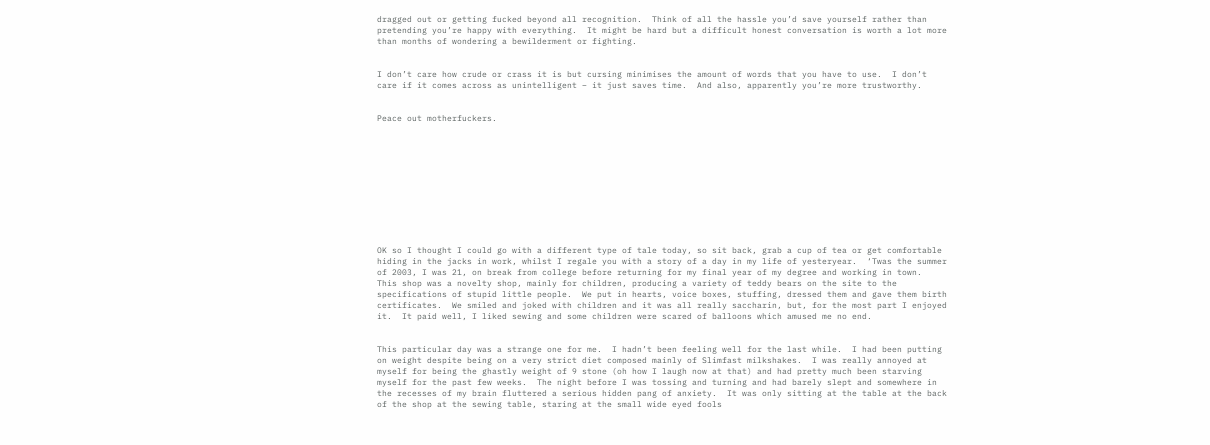dragged out or getting fucked beyond all recognition.  Think of all the hassle you’d save yourself rather than pretending you’re happy with everything.  It might be hard but a difficult honest conversation is worth a lot more than months of wondering a bewilderment or fighting.


I don’t care how crude or crass it is but cursing minimises the amount of words that you have to use.  I don’t care if it comes across as unintelligent – it just saves time.  And also, apparently you’re more trustworthy.


Peace out motherfuckers.











OK so I thought I could go with a different type of tale today, so sit back, grab a cup of tea or get comfortable hiding in the jacks in work, whilst I regale you with a story of a day in my life of yesteryear.  ‘Twas the summer of 2003, I was 21, on break from college before returning for my final year of my degree and working in town.  This shop was a novelty shop, mainly for children, producing a variety of teddy bears on the site to the specifications of stupid little people.  We put in hearts, voice boxes, stuffing, dressed them and gave them birth certificates.  We smiled and joked with children and it was all really saccharin, but, for the most part I enjoyed it.  It paid well, I liked sewing and some children were scared of balloons which amused me no end.


This particular day was a strange one for me.  I hadn’t been feeling well for the last while.  I had been putting on weight despite being on a very strict diet composed mainly of Slimfast milkshakes.  I was really annoyed at myself for being the ghastly weight of 9 stone (oh how I laugh now at that) and had pretty much been starving myself for the past few weeks.  The night before I was tossing and turning and had barely slept and somewhere in the recesses of my brain fluttered a serious hidden pang of anxiety.  It was only sitting at the table at the back of the shop at the sewing table, staring at the small wide eyed fools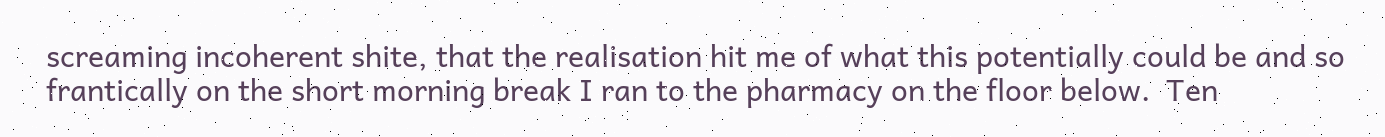screaming incoherent shite, that the realisation hit me of what this potentially could be and so frantically on the short morning break I ran to the pharmacy on the floor below.  Ten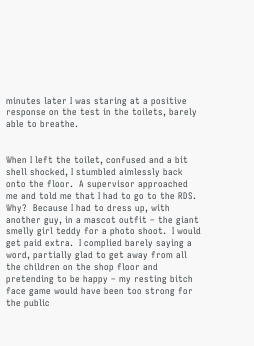minutes later I was staring at a positive response on the test in the toilets, barely able to breathe.


When I left the toilet, confused and a bit shell shocked, I stumbled aimlessly back onto the floor.  A supervisor approached me and told me that I had to go to the RDS.  Why?  Because I had to dress up, with another guy, in a mascot outfit – the giant smelly girl teddy for a photo shoot.  I would get paid extra.  I complied barely saying a word, partially glad to get away from all the children on the shop floor and pretending to be happy – my resting bitch face game would have been too strong for the public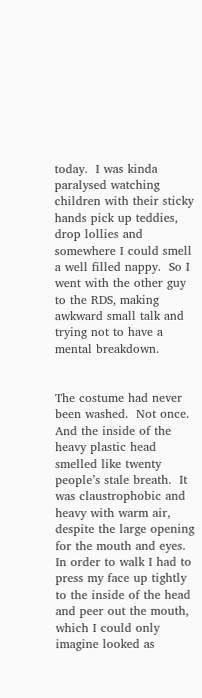today.  I was kinda paralysed watching children with their sticky hands pick up teddies, drop lollies and somewhere I could smell a well filled nappy.  So I went with the other guy to the RDS, making awkward small talk and trying not to have a mental breakdown.


The costume had never been washed.  Not once.  And the inside of the heavy plastic head smelled like twenty people’s stale breath.  It was claustrophobic and heavy with warm air, despite the large opening for the mouth and eyes.  In order to walk I had to press my face up tightly to the inside of the head and peer out the mouth, which I could only imagine looked as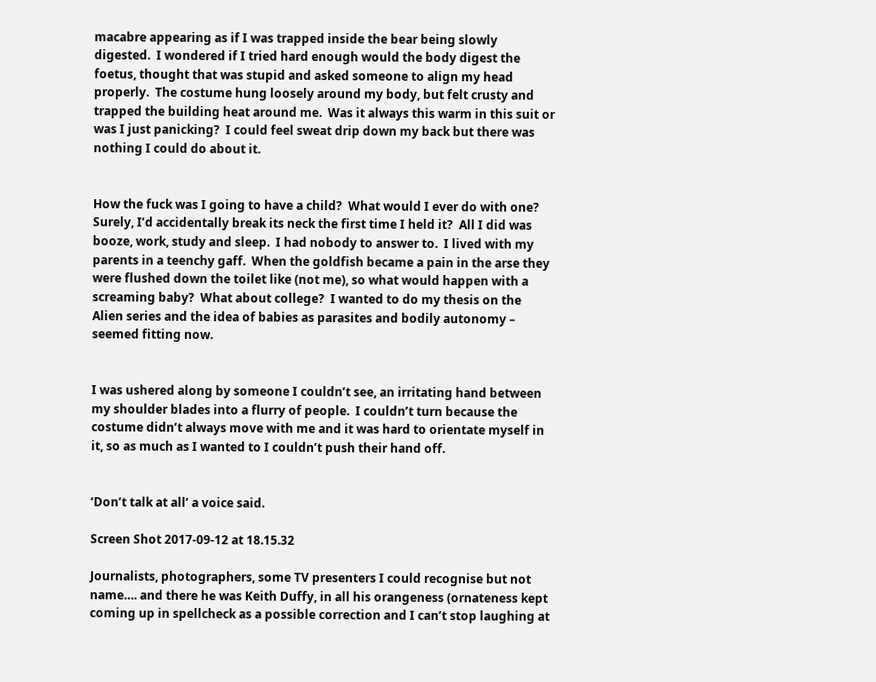macabre appearing as if I was trapped inside the bear being slowly digested.  I wondered if I tried hard enough would the body digest the foetus, thought that was stupid and asked someone to align my head properly.  The costume hung loosely around my body, but felt crusty and trapped the building heat around me.  Was it always this warm in this suit or was I just panicking?  I could feel sweat drip down my back but there was nothing I could do about it.


How the fuck was I going to have a child?  What would I ever do with one?  Surely, I’d accidentally break its neck the first time I held it?  All I did was booze, work, study and sleep.  I had nobody to answer to.  I lived with my parents in a teenchy gaff.  When the goldfish became a pain in the arse they were flushed down the toilet like (not me), so what would happen with a screaming baby?  What about college?  I wanted to do my thesis on the Alien series and the idea of babies as parasites and bodily autonomy – seemed fitting now.


I was ushered along by someone I couldn’t see, an irritating hand between my shoulder blades into a flurry of people.  I couldn’t turn because the costume didn’t always move with me and it was hard to orientate myself in it, so as much as I wanted to I couldn’t push their hand off.


‘Don’t talk at all’ a voice said.

Screen Shot 2017-09-12 at 18.15.32

Journalists, photographers, some TV presenters I could recognise but not name…. and there he was Keith Duffy, in all his orangeness (ornateness kept coming up in spellcheck as a possible correction and I can’t stop laughing at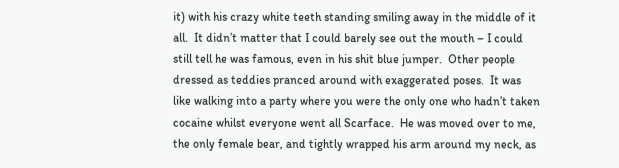it) with his crazy white teeth standing smiling away in the middle of it all.  It didn’t matter that I could barely see out the mouth – I could still tell he was famous, even in his shit blue jumper.  Other people dressed as teddies pranced around with exaggerated poses.  It was like walking into a party where you were the only one who hadn’t taken cocaine whilst everyone went all Scarface.  He was moved over to me, the only female bear, and tightly wrapped his arm around my neck, as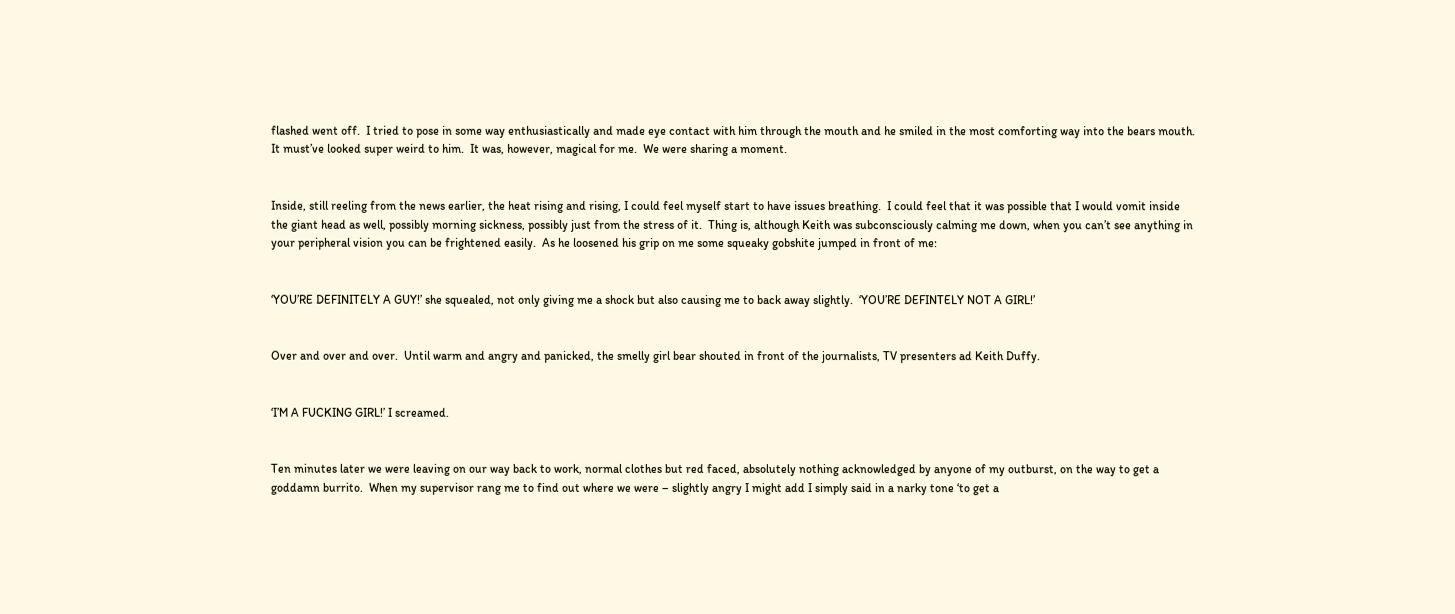flashed went off.  I tried to pose in some way enthusiastically and made eye contact with him through the mouth and he smiled in the most comforting way into the bears mouth.  It must’ve looked super weird to him.  It was, however, magical for me.  We were sharing a moment.


Inside, still reeling from the news earlier, the heat rising and rising, I could feel myself start to have issues breathing.  I could feel that it was possible that I would vomit inside the giant head as well, possibly morning sickness, possibly just from the stress of it.  Thing is, although Keith was subconsciously calming me down, when you can’t see anything in your peripheral vision you can be frightened easily.  As he loosened his grip on me some squeaky gobshite jumped in front of me:


‘YOU’RE DEFINITELY A GUY!’ she squealed, not only giving me a shock but also causing me to back away slightly.  ‘YOU’RE DEFINTELY NOT A GIRL!’


Over and over and over.  Until warm and angry and panicked, the smelly girl bear shouted in front of the journalists, TV presenters ad Keith Duffy.


‘I’M A FUCKING GIRL!’ I screamed.


Ten minutes later we were leaving on our way back to work, normal clothes but red faced, absolutely nothing acknowledged by anyone of my outburst, on the way to get a goddamn burrito.  When my supervisor rang me to find out where we were – slightly angry I might add I simply said in a narky tone ‘to get a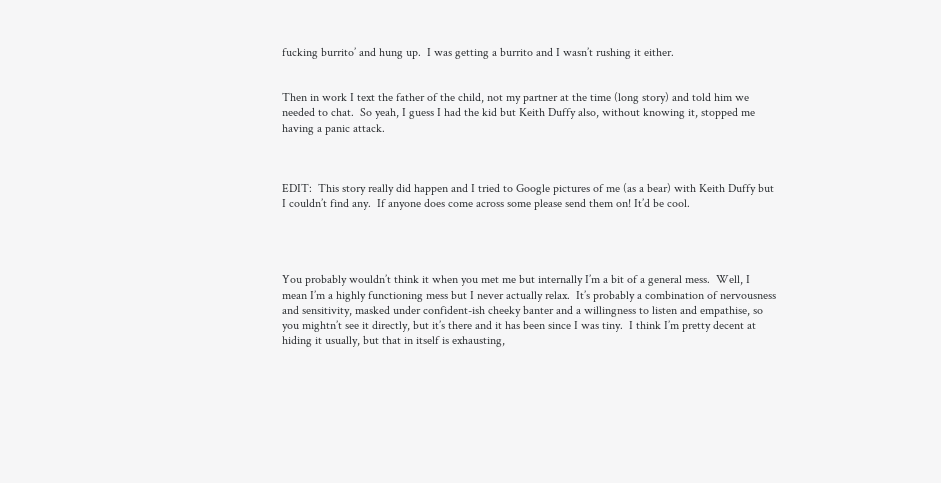fucking burrito’ and hung up.  I was getting a burrito and I wasn’t rushing it either.


Then in work I text the father of the child, not my partner at the time (long story) and told him we needed to chat.  So yeah, I guess I had the kid but Keith Duffy also, without knowing it, stopped me having a panic attack.



EDIT:  This story really did happen and I tried to Google pictures of me (as a bear) with Keith Duffy but I couldn’t find any.  If anyone does come across some please send them on! It’d be cool.




You probably wouldn’t think it when you met me but internally I’m a bit of a general mess.  Well, I mean I’m a highly functioning mess but I never actually relax.  It’s probably a combination of nervousness and sensitivity, masked under confident-ish cheeky banter and a willingness to listen and empathise, so you mightn’t see it directly, but it’s there and it has been since I was tiny.  I think I’m pretty decent at hiding it usually, but that in itself is exhausting,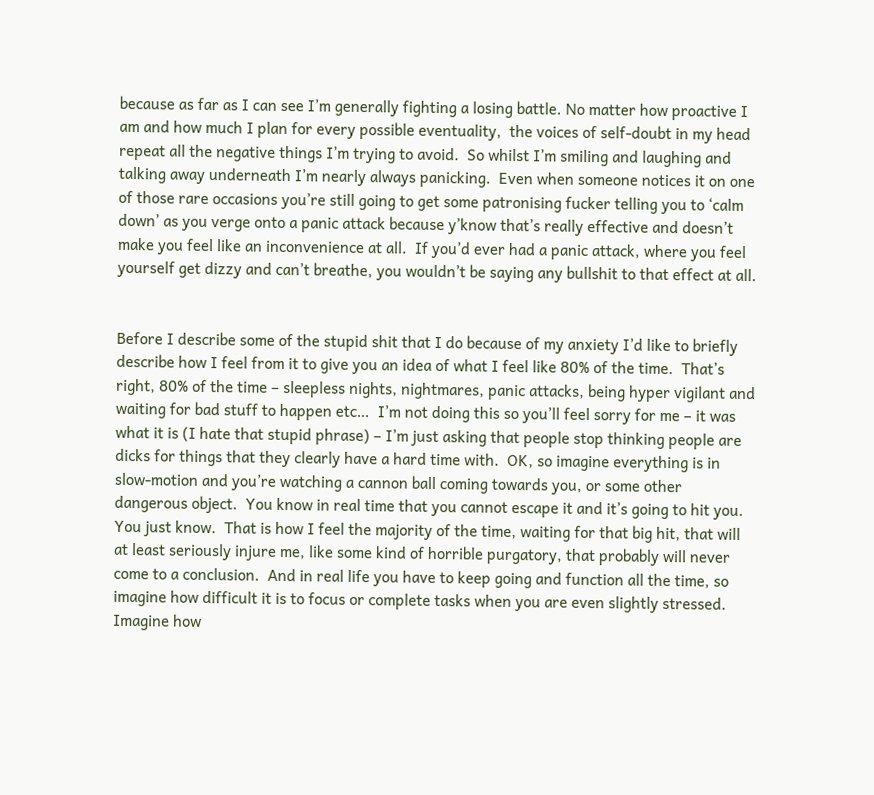because as far as I can see I’m generally fighting a losing battle. No matter how proactive I am and how much I plan for every possible eventuality,  the voices of self-doubt in my head repeat all the negative things I’m trying to avoid.  So whilst I’m smiling and laughing and talking away underneath I’m nearly always panicking.  Even when someone notices it on one of those rare occasions you’re still going to get some patronising fucker telling you to ‘calm down’ as you verge onto a panic attack because y’know that’s really effective and doesn’t make you feel like an inconvenience at all.  If you’d ever had a panic attack, where you feel yourself get dizzy and can’t breathe, you wouldn’t be saying any bullshit to that effect at all.


Before I describe some of the stupid shit that I do because of my anxiety I’d like to briefly describe how I feel from it to give you an idea of what I feel like 80% of the time.  That’s right, 80% of the time – sleepless nights, nightmares, panic attacks, being hyper vigilant and waiting for bad stuff to happen etc…  I’m not doing this so you’ll feel sorry for me – it was what it is (I hate that stupid phrase) – I’m just asking that people stop thinking people are dicks for things that they clearly have a hard time with.  OK, so imagine everything is in slow-motion and you’re watching a cannon ball coming towards you, or some other dangerous object.  You know in real time that you cannot escape it and it’s going to hit you.  You just know.  That is how I feel the majority of the time, waiting for that big hit, that will at least seriously injure me, like some kind of horrible purgatory, that probably will never come to a conclusion.  And in real life you have to keep going and function all the time, so imagine how difficult it is to focus or complete tasks when you are even slightly stressed.  Imagine how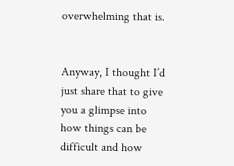overwhelming that is.


Anyway, I thought I’d just share that to give you a glimpse into how things can be difficult and how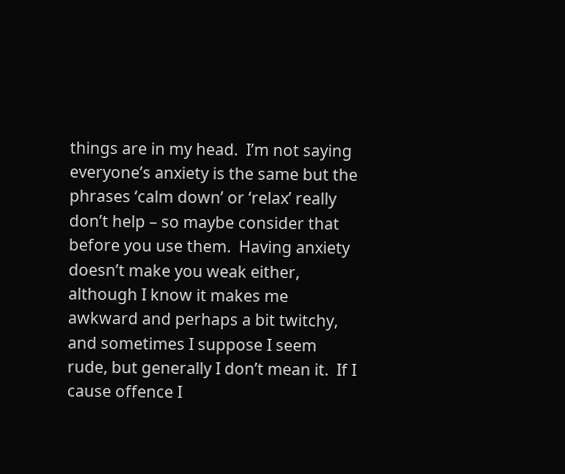things are in my head.  I’m not saying everyone’s anxiety is the same but the phrases ‘calm down’ or ‘relax’ really don’t help – so maybe consider that before you use them.  Having anxiety doesn’t make you weak either, although I know it makes me awkward and perhaps a bit twitchy, and sometimes I suppose I seem rude, but generally I don’t mean it.  If I cause offence I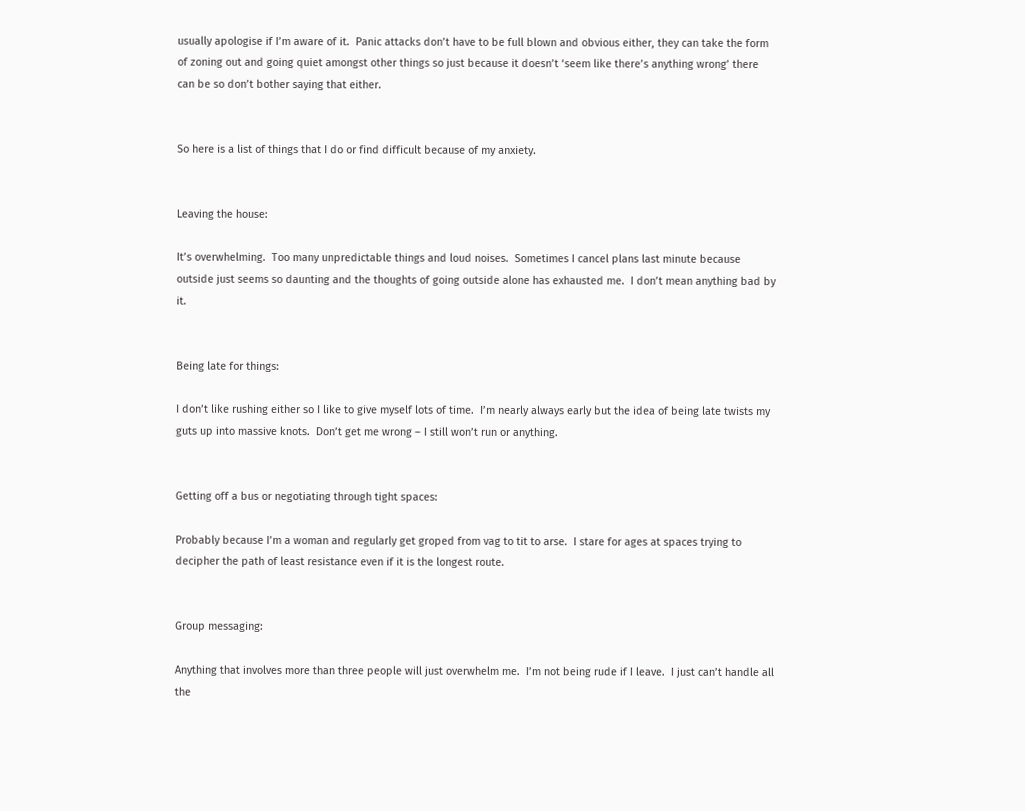usually apologise if I’m aware of it.  Panic attacks don’t have to be full blown and obvious either, they can take the form of zoning out and going quiet amongst other things so just because it doesn’t ‘seem like there’s anything wrong’ there can be so don’t bother saying that either.


So here is a list of things that I do or find difficult because of my anxiety.


Leaving the house:

It’s overwhelming.  Too many unpredictable things and loud noises.  Sometimes I cancel plans last minute because outside just seems so daunting and the thoughts of going outside alone has exhausted me.  I don’t mean anything bad by it.


Being late for things:

I don’t like rushing either so I like to give myself lots of time.  I’m nearly always early but the idea of being late twists my guts up into massive knots.  Don’t get me wrong – I still won’t run or anything.


Getting off a bus or negotiating through tight spaces:

Probably because I’m a woman and regularly get groped from vag to tit to arse.  I stare for ages at spaces trying to decipher the path of least resistance even if it is the longest route.


Group messaging:

Anything that involves more than three people will just overwhelm me.  I’m not being rude if I leave.  I just can’t handle all the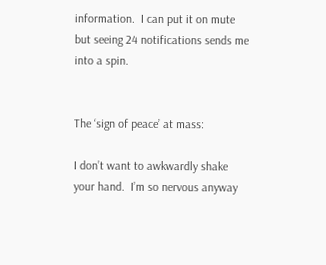information.  I can put it on mute but seeing 24 notifications sends me into a spin.


The ‘sign of peace’ at mass:

I don’t want to awkwardly shake your hand.  I’m so nervous anyway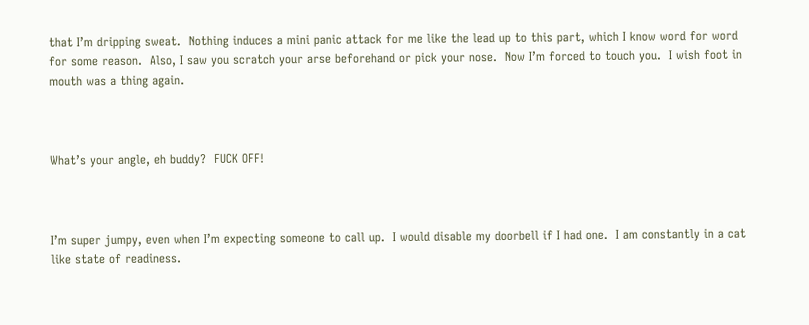that I’m dripping sweat.  Nothing induces a mini panic attack for me like the lead up to this part, which I know word for word for some reason.  Also, I saw you scratch your arse beforehand or pick your nose.  Now I’m forced to touch you.  I wish foot in mouth was a thing again.



What’s your angle, eh buddy?  FUCK OFF!



I’m super jumpy, even when I’m expecting someone to call up.  I would disable my doorbell if I had one.  I am constantly in a cat like state of readiness.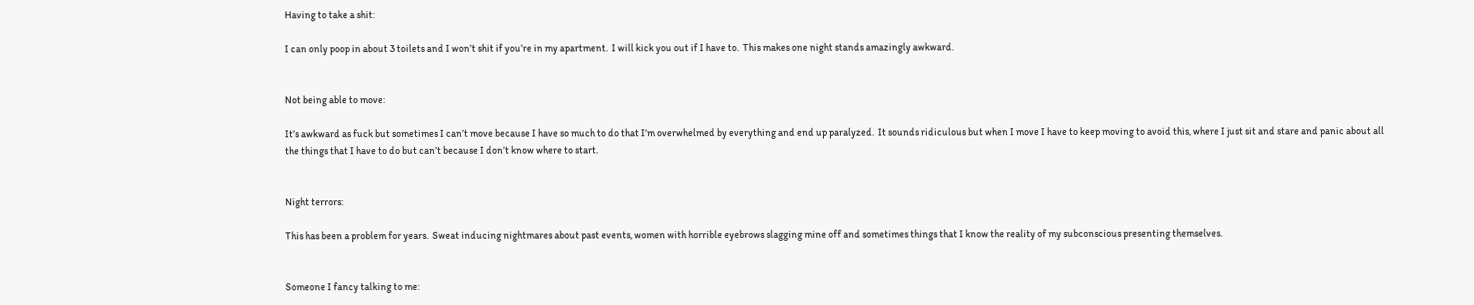Having to take a shit:

I can only poop in about 3 toilets and I won’t shit if you’re in my apartment.  I will kick you out if I have to.  This makes one night stands amazingly awkward.


Not being able to move:

It’s awkward as fuck but sometimes I can’t move because I have so much to do that I’m overwhelmed by everything and end up paralyzed.  It sounds ridiculous but when I move I have to keep moving to avoid this, where I just sit and stare and panic about all the things that I have to do but can’t because I don’t know where to start.


Night terrors:

This has been a problem for years.  Sweat inducing nightmares about past events, women with horrible eyebrows slagging mine off and sometimes things that I know the reality of my subconscious presenting themselves.


Someone I fancy talking to me: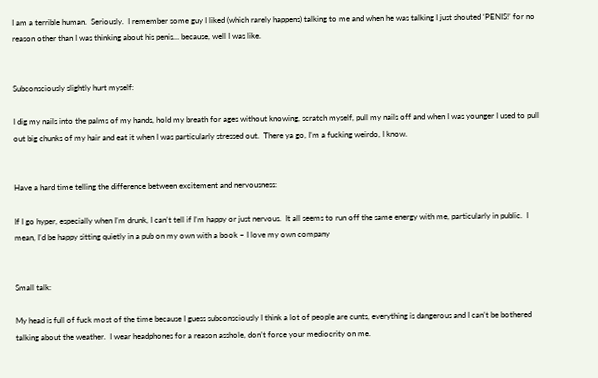I am a terrible human.  Seriously.  I remember some guy I liked (which rarely happens) talking to me and when he was talking I just shouted ‘PENIS!’ for no reason other than I was thinking about his penis… because, well I was like.


Subconsciously slightly hurt myself:

I dig my nails into the palms of my hands, hold my breath for ages without knowing, scratch myself, pull my nails off and when I was younger I used to pull out big chunks of my hair and eat it when I was particularly stressed out.  There ya go, I’m a fucking weirdo, I know.


Have a hard time telling the difference between excitement and nervousness:

If I go hyper, especially when I’m drunk, I can’t tell if I’m happy or just nervous.  It all seems to run off the same energy with me, particularly in public.  I mean, I’d be happy sitting quietly in a pub on my own with a book – I love my own company


Small talk:

My head is full of fuck most of the time because I guess subconsciously I think a lot of people are cunts, everything is dangerous and I can’t be bothered talking about the weather.  I wear headphones for a reason asshole, don’t force your mediocrity on me.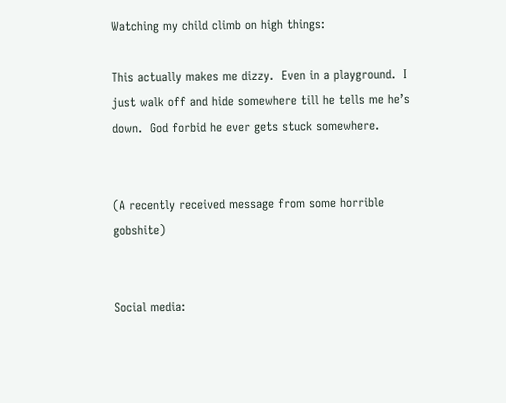Watching my child climb on high things:

This actually makes me dizzy.  Even in a playground.  I just walk off and hide somewhere till he tells me he’s down.  God forbid he ever gets stuck somewhere.


(A recently received message from some horrible gobshite)


Social media: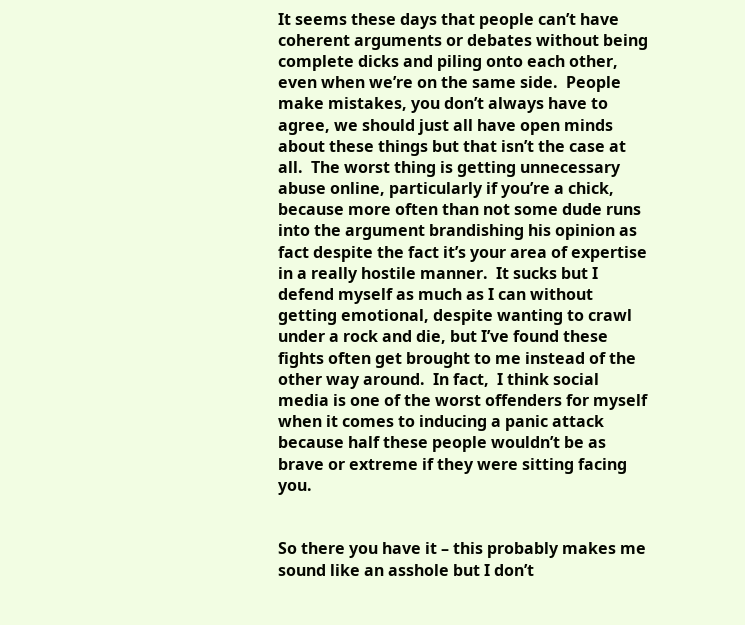It seems these days that people can’t have coherent arguments or debates without being complete dicks and piling onto each other, even when we’re on the same side.  People make mistakes, you don’t always have to agree, we should just all have open minds about these things but that isn’t the case at all.  The worst thing is getting unnecessary abuse online, particularly if you’re a chick, because more often than not some dude runs into the argument brandishing his opinion as fact despite the fact it’s your area of expertise in a really hostile manner.  It sucks but I defend myself as much as I can without getting emotional, despite wanting to crawl under a rock and die, but I’ve found these fights often get brought to me instead of the other way around.  In fact,  I think social media is one of the worst offenders for myself when it comes to inducing a panic attack because half these people wouldn’t be as brave or extreme if they were sitting facing you.


So there you have it – this probably makes me sound like an asshole but I don’t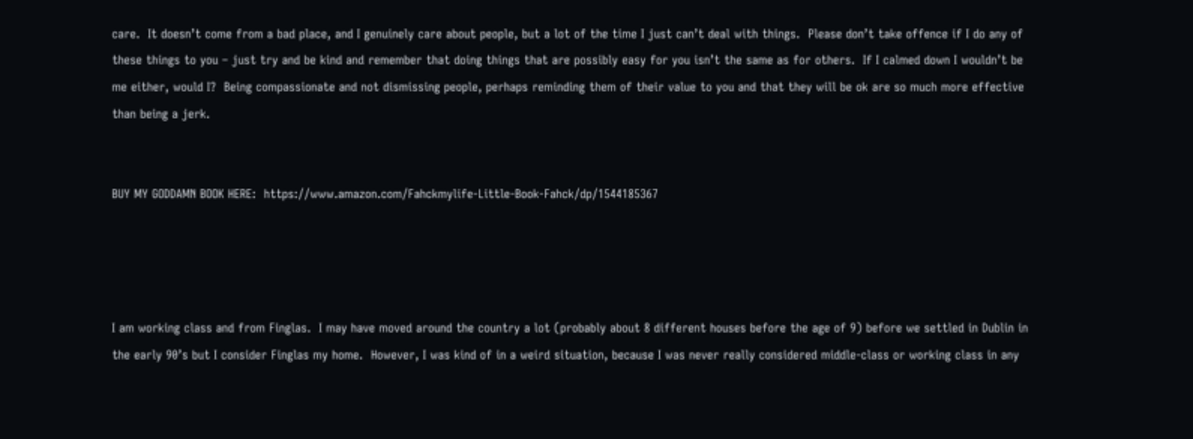care.  It doesn’t come from a bad place, and I genuinely care about people, but a lot of the time I just can’t deal with things.  Please don’t take offence if I do any of these things to you – just try and be kind and remember that doing things that are possibly easy for you isn’t the same as for others.  If I calmed down I wouldn’t be me either, would I?  Being compassionate and not dismissing people, perhaps reminding them of their value to you and that they will be ok are so much more effective than being a jerk.


BUY MY GODDAMN BOOK HERE:  https://www.amazon.com/Fahckmylife-Little-Book-Fahck/dp/1544185367




I am working class and from Finglas.  I may have moved around the country a lot (probably about 8 different houses before the age of 9) before we settled in Dublin in the early 90’s but I consider Finglas my home.  However, I was kind of in a weird situation, because I was never really considered middle-class or working class in any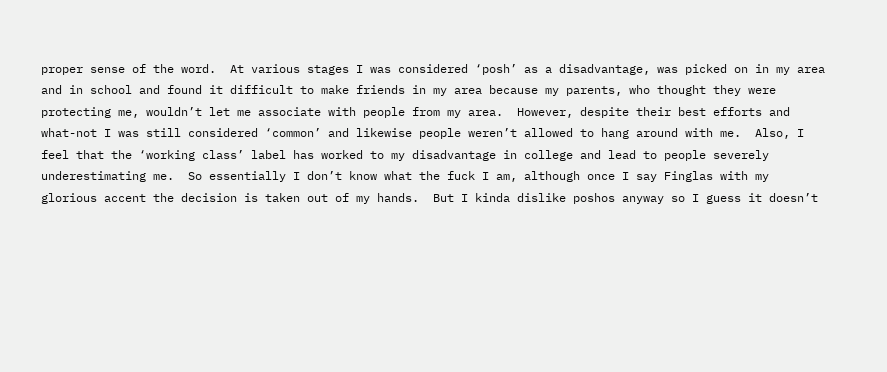proper sense of the word.  At various stages I was considered ‘posh’ as a disadvantage, was picked on in my area and in school and found it difficult to make friends in my area because my parents, who thought they were protecting me, wouldn’t let me associate with people from my area.  However, despite their best efforts and what-not I was still considered ‘common’ and likewise people weren’t allowed to hang around with me.  Also, I feel that the ‘working class’ label has worked to my disadvantage in college and lead to people severely underestimating me.  So essentially I don’t know what the fuck I am, although once I say Finglas with my glorious accent the decision is taken out of my hands.  But I kinda dislike poshos anyway so I guess it doesn’t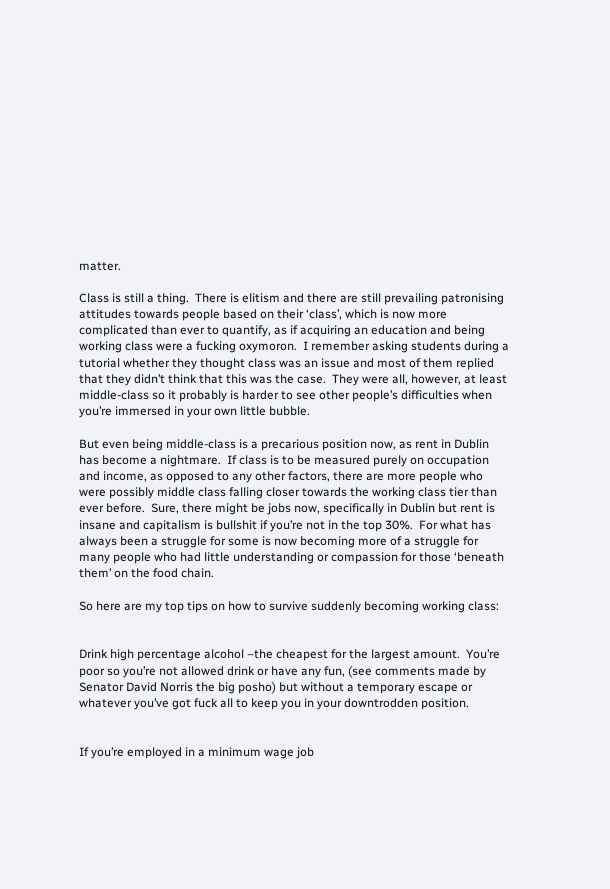matter.

Class is still a thing.  There is elitism and there are still prevailing patronising attitudes towards people based on their ‘class’, which is now more complicated than ever to quantify, as if acquiring an education and being working class were a fucking oxymoron.  I remember asking students during a tutorial whether they thought class was an issue and most of them replied that they didn’t think that this was the case.  They were all, however, at least middle-class so it probably is harder to see other people’s difficulties when you’re immersed in your own little bubble.

But even being middle-class is a precarious position now, as rent in Dublin has become a nightmare.  If class is to be measured purely on occupation and income, as opposed to any other factors, there are more people who were possibly middle class falling closer towards the working class tier than ever before.  Sure, there might be jobs now, specifically in Dublin but rent is insane and capitalism is bullshit if you’re not in the top 30%.  For what has always been a struggle for some is now becoming more of a struggle for many people who had little understanding or compassion for those ‘beneath them’ on the food chain.

So here are my top tips on how to survive suddenly becoming working class:


Drink high percentage alcohol –the cheapest for the largest amount.  You’re poor so you’re not allowed drink or have any fun, (see comments made by Senator David Norris the big posho) but without a temporary escape or whatever you’ve got fuck all to keep you in your downtrodden position.


If you’re employed in a minimum wage job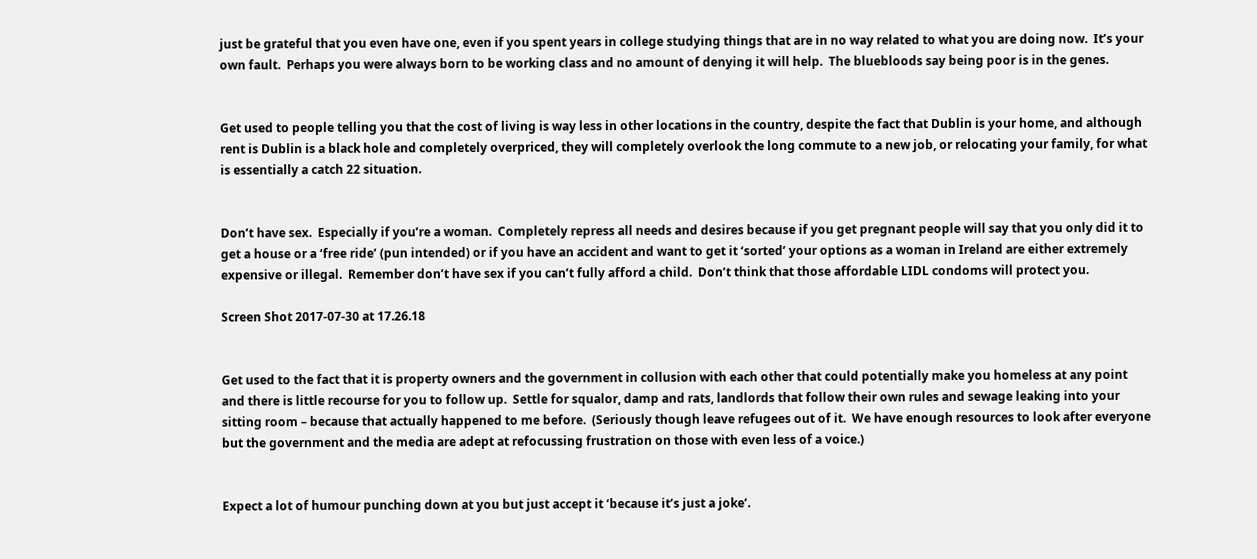just be grateful that you even have one, even if you spent years in college studying things that are in no way related to what you are doing now.  It’s your own fault.  Perhaps you were always born to be working class and no amount of denying it will help.  The bluebloods say being poor is in the genes.


Get used to people telling you that the cost of living is way less in other locations in the country, despite the fact that Dublin is your home, and although rent is Dublin is a black hole and completely overpriced, they will completely overlook the long commute to a new job, or relocating your family, for what is essentially a catch 22 situation.


Don’t have sex.  Especially if you’re a woman.  Completely repress all needs and desires because if you get pregnant people will say that you only did it to get a house or a ‘free ride’ (pun intended) or if you have an accident and want to get it ‘sorted’ your options as a woman in Ireland are either extremely expensive or illegal.  Remember don’t have sex if you can’t fully afford a child.  Don’t think that those affordable LIDL condoms will protect you.

Screen Shot 2017-07-30 at 17.26.18


Get used to the fact that it is property owners and the government in collusion with each other that could potentially make you homeless at any point and there is little recourse for you to follow up.  Settle for squalor, damp and rats, landlords that follow their own rules and sewage leaking into your sitting room – because that actually happened to me before.  (Seriously though leave refugees out of it.  We have enough resources to look after everyone but the government and the media are adept at refocussing frustration on those with even less of a voice.)


Expect a lot of humour punching down at you but just accept it ‘because it’s just a joke’.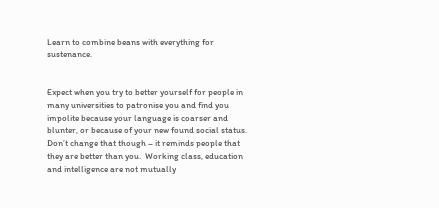Learn to combine beans with everything for sustenance.


Expect when you try to better yourself for people in many universities to patronise you and find you impolite because your language is coarser and blunter, or because of your new found social status.  Don’t change that though – it reminds people that they are better than you.  Working class, education and intelligence are not mutually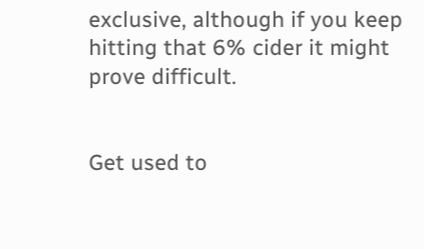exclusive, although if you keep hitting that 6% cider it might prove difficult.


Get used to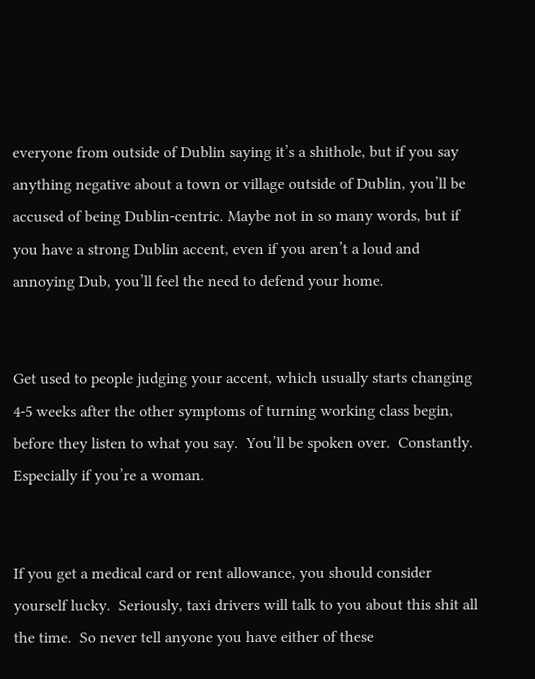everyone from outside of Dublin saying it’s a shithole, but if you say anything negative about a town or village outside of Dublin, you’ll be accused of being Dublin-centric. Maybe not in so many words, but if you have a strong Dublin accent, even if you aren’t a loud and annoying Dub, you’ll feel the need to defend your home.


Get used to people judging your accent, which usually starts changing 4-5 weeks after the other symptoms of turning working class begin, before they listen to what you say.  You’ll be spoken over.  Constantly.  Especially if you’re a woman.


If you get a medical card or rent allowance, you should consider yourself lucky.  Seriously, taxi drivers will talk to you about this shit all the time.  So never tell anyone you have either of these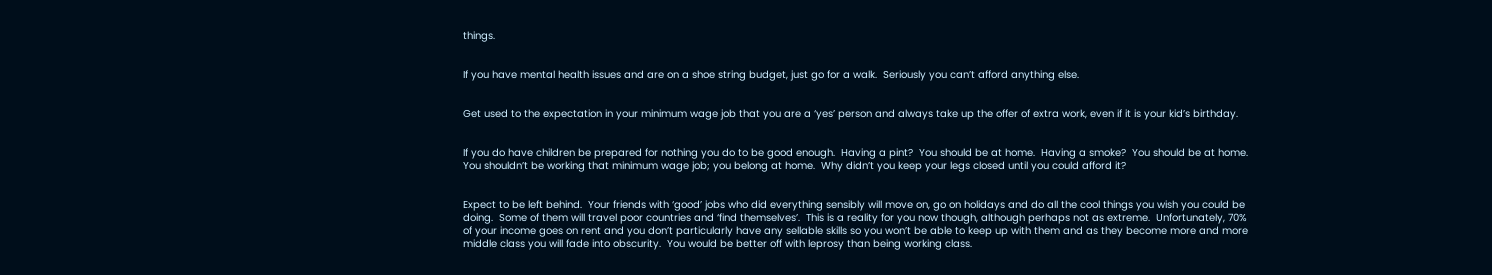things.


If you have mental health issues and are on a shoe string budget, just go for a walk.  Seriously you can’t afford anything else.


Get used to the expectation in your minimum wage job that you are a ‘yes’ person and always take up the offer of extra work, even if it is your kid’s birthday.


If you do have children be prepared for nothing you do to be good enough.  Having a pint?  You should be at home.  Having a smoke?  You should be at home. You shouldn’t be working that minimum wage job; you belong at home.  Why didn’t you keep your legs closed until you could afford it?


Expect to be left behind.  Your friends with ‘good’ jobs who did everything sensibly will move on, go on holidays and do all the cool things you wish you could be doing.  Some of them will travel poor countries and ‘find themselves’.  This is a reality for you now though, although perhaps not as extreme.  Unfortunately, 70% of your income goes on rent and you don’t particularly have any sellable skills so you won’t be able to keep up with them and as they become more and more middle class you will fade into obscurity.  You would be better off with leprosy than being working class.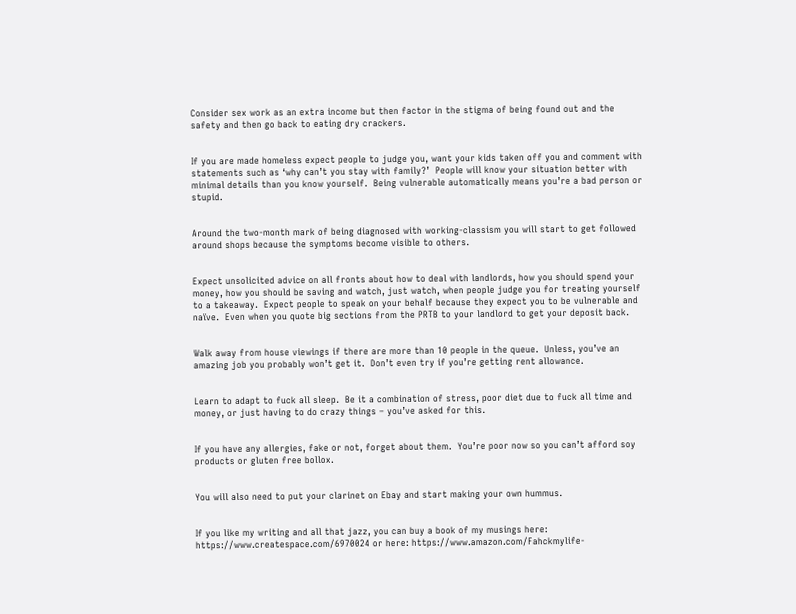Consider sex work as an extra income but then factor in the stigma of being found out and the safety and then go back to eating dry crackers.


If you are made homeless expect people to judge you, want your kids taken off you and comment with statements such as ‘why can’t you stay with family?’  People will know your situation better with minimal details than you know yourself.  Being vulnerable automatically means you’re a bad person or stupid.


Around the two-month mark of being diagnosed with working-classism you will start to get followed around shops because the symptoms become visible to others.


Expect unsolicited advice on all fronts about how to deal with landlords, how you should spend your money, how you should be saving and watch, just watch, when people judge you for treating yourself to a takeaway.  Expect people to speak on your behalf because they expect you to be vulnerable and naïve.  Even when you quote big sections from the PRTB to your landlord to get your deposit back.


Walk away from house viewings if there are more than 10 people in the queue.  Unless, you’ve an amazing job you probably won’t get it.  Don’t even try if you’re getting rent allowance.


Learn to adapt to fuck all sleep.  Be it a combination of stress, poor diet due to fuck all time and money, or just having to do crazy things – you’ve asked for this.


If you have any allergies, fake or not, forget about them.  You’re poor now so you can’t afford soy products or gluten free bollox.


You will also need to put your clarinet on Ebay and start making your own hummus.


If you like my writing and all that jazz, you can buy a book of my musings here:  https://www.createspace.com/6970024 or here: https://www.amazon.com/Fahckmylife-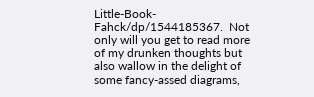Little-Book-Fahck/dp/1544185367.  Not only will you get to read more of my drunken thoughts but also wallow in the delight of some fancy-assed diagrams,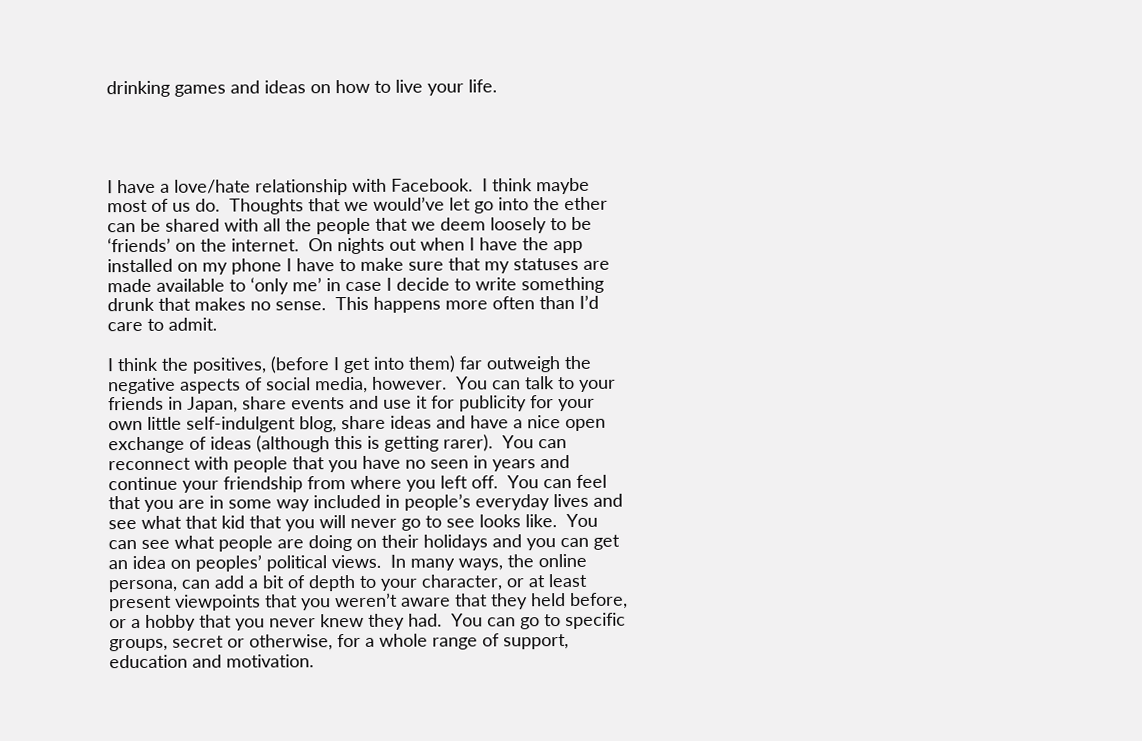drinking games and ideas on how to live your life.




I have a love/hate relationship with Facebook.  I think maybe most of us do.  Thoughts that we would’ve let go into the ether can be shared with all the people that we deem loosely to be ‘friends’ on the internet.  On nights out when I have the app installed on my phone I have to make sure that my statuses are made available to ‘only me’ in case I decide to write something drunk that makes no sense.  This happens more often than I’d care to admit.

I think the positives, (before I get into them) far outweigh the negative aspects of social media, however.  You can talk to your friends in Japan, share events and use it for publicity for your own little self-indulgent blog, share ideas and have a nice open exchange of ideas (although this is getting rarer).  You can reconnect with people that you have no seen in years and continue your friendship from where you left off.  You can feel that you are in some way included in people’s everyday lives and see what that kid that you will never go to see looks like.  You can see what people are doing on their holidays and you can get an idea on peoples’ political views.  In many ways, the online persona, can add a bit of depth to your character, or at least present viewpoints that you weren’t aware that they held before, or a hobby that you never knew they had.  You can go to specific groups, secret or otherwise, for a whole range of support, education and motivation.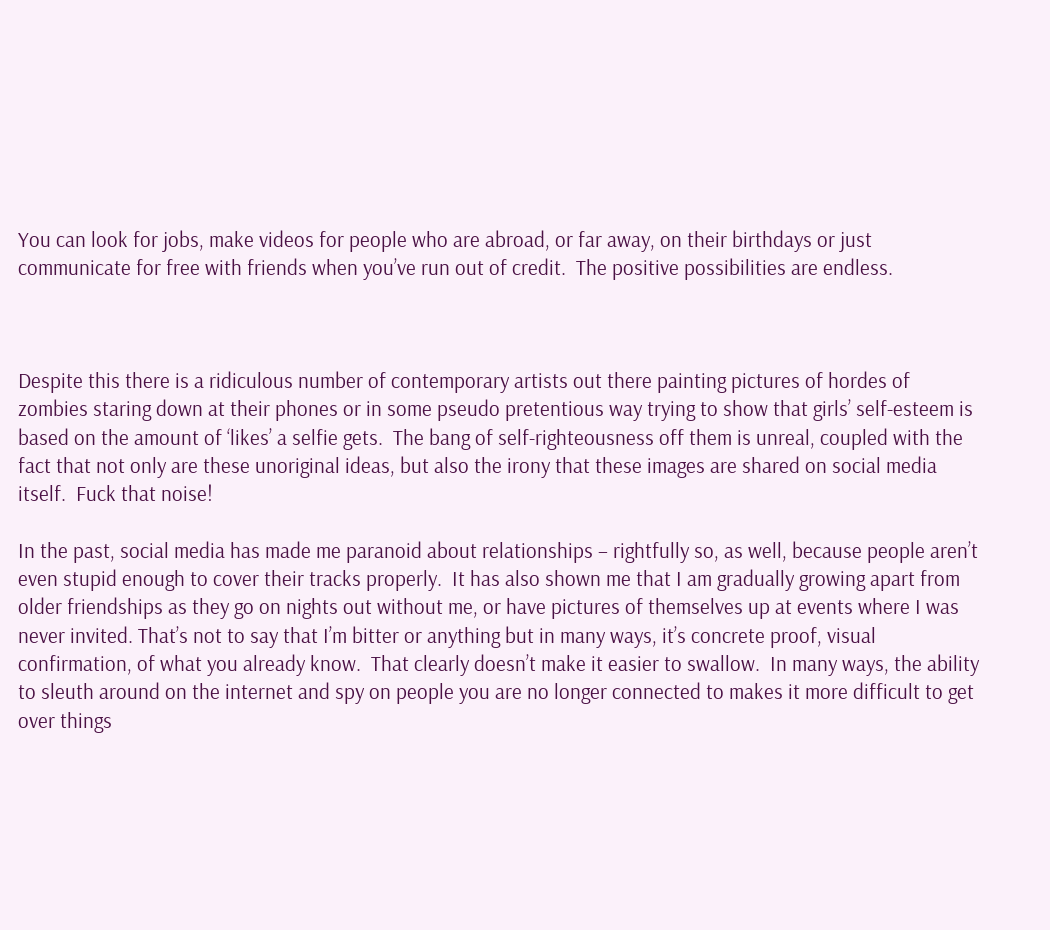You can look for jobs, make videos for people who are abroad, or far away, on their birthdays or just communicate for free with friends when you’ve run out of credit.  The positive possibilities are endless.



Despite this there is a ridiculous number of contemporary artists out there painting pictures of hordes of zombies staring down at their phones or in some pseudo pretentious way trying to show that girls’ self-esteem is based on the amount of ‘likes’ a selfie gets.  The bang of self-righteousness off them is unreal, coupled with the fact that not only are these unoriginal ideas, but also the irony that these images are shared on social media itself.  Fuck that noise!

In the past, social media has made me paranoid about relationships – rightfully so, as well, because people aren’t even stupid enough to cover their tracks properly.  It has also shown me that I am gradually growing apart from older friendships as they go on nights out without me, or have pictures of themselves up at events where I was never invited. That’s not to say that I’m bitter or anything but in many ways, it’s concrete proof, visual confirmation, of what you already know.  That clearly doesn’t make it easier to swallow.  In many ways, the ability to sleuth around on the internet and spy on people you are no longer connected to makes it more difficult to get over things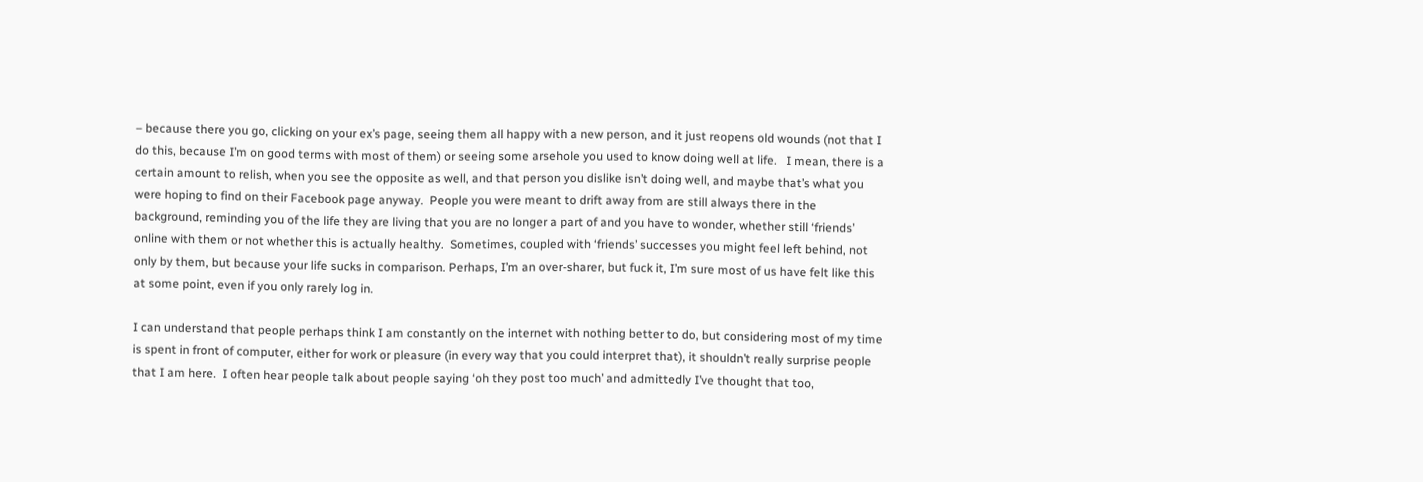– because there you go, clicking on your ex’s page, seeing them all happy with a new person, and it just reopens old wounds (not that I do this, because I’m on good terms with most of them) or seeing some arsehole you used to know doing well at life.   I mean, there is a certain amount to relish, when you see the opposite as well, and that person you dislike isn’t doing well, and maybe that’s what you were hoping to find on their Facebook page anyway.  People you were meant to drift away from are still always there in the background, reminding you of the life they are living that you are no longer a part of and you have to wonder, whether still ‘friends’ online with them or not whether this is actually healthy.  Sometimes, coupled with ‘friends’ successes you might feel left behind, not only by them, but because your life sucks in comparison. Perhaps, I’m an over-sharer, but fuck it, I’m sure most of us have felt like this at some point, even if you only rarely log in.

I can understand that people perhaps think I am constantly on the internet with nothing better to do, but considering most of my time is spent in front of computer, either for work or pleasure (in every way that you could interpret that), it shouldn’t really surprise people that I am here.  I often hear people talk about people saying ‘oh they post too much’ and admittedly I’ve thought that too,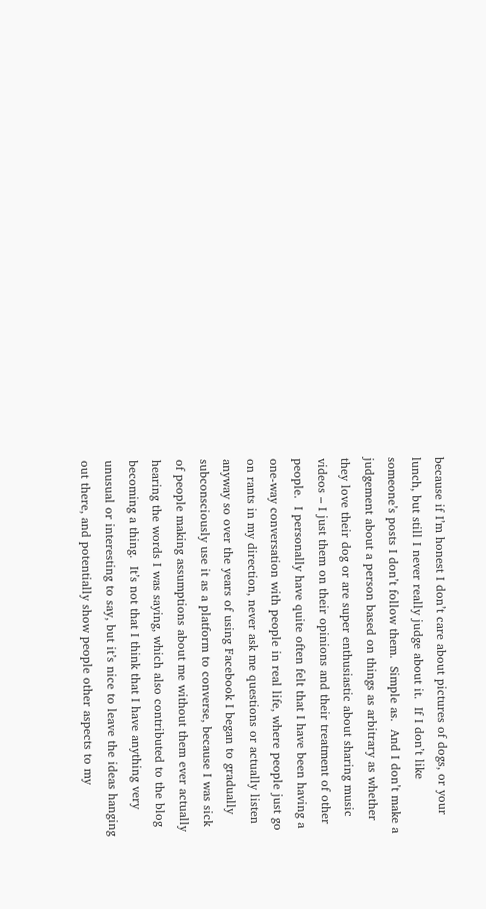because if I’m honest I don’t care about pictures of dogs, or your lunch, but still I never really judge about it.  If I don’t like someone’s posts I don’t follow them.  Simple as.  And I don’t make a judgement about a person based on things as arbitrary as whether they love their dog or are super enthusiastic about sharing music videos – I just them on their opinions and their treatment of other people.  I personally have quite often felt that I have been having a one-way conversation with people in real life, where people just go on rants in my direction, never ask me questions or actually listen anyway so over the years of using Facebook I began to gradually subconsciously use it as a platform to converse, because I was sick of people making assumptions about me without them ever actually hearing the words I was saying, which also contributed to the blog becoming a thing.  It’s not that I think that I have anything very unusual or interesting to say, but it’s nice to leave the ideas hanging out there, and potentially show people other aspects to my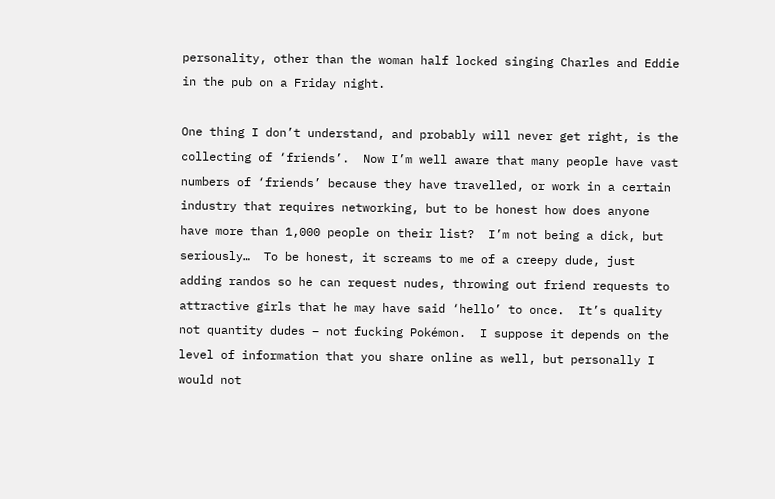personality, other than the woman half locked singing Charles and Eddie in the pub on a Friday night.

One thing I don’t understand, and probably will never get right, is the collecting of ‘friends’.  Now I’m well aware that many people have vast numbers of ‘friends’ because they have travelled, or work in a certain industry that requires networking, but to be honest how does anyone have more than 1,000 people on their list?  I’m not being a dick, but seriously…  To be honest, it screams to me of a creepy dude, just adding randos so he can request nudes, throwing out friend requests to attractive girls that he may have said ‘hello’ to once.  It’s quality not quantity dudes – not fucking Pokémon.  I suppose it depends on the level of information that you share online as well, but personally I would not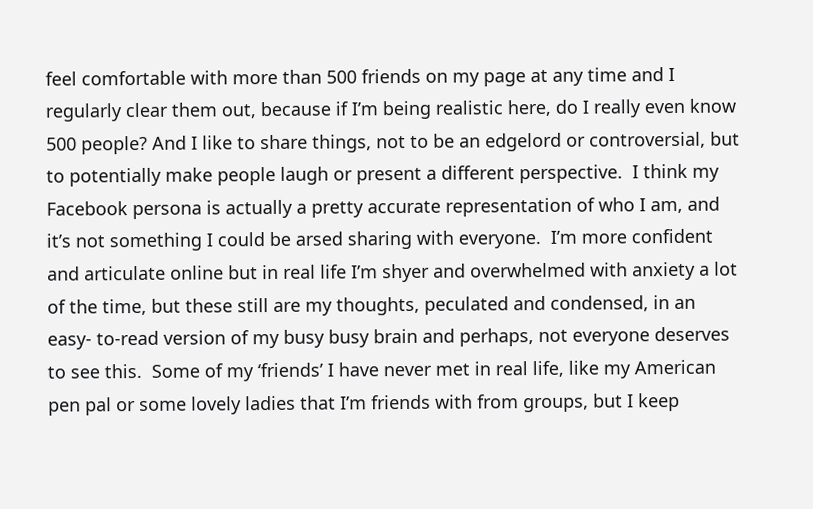feel comfortable with more than 500 friends on my page at any time and I regularly clear them out, because if I’m being realistic here, do I really even know 500 people? And I like to share things, not to be an edgelord or controversial, but to potentially make people laugh or present a different perspective.  I think my Facebook persona is actually a pretty accurate representation of who I am, and it’s not something I could be arsed sharing with everyone.  I’m more confident and articulate online but in real life I’m shyer and overwhelmed with anxiety a lot of the time, but these still are my thoughts, peculated and condensed, in an easy- to-read version of my busy busy brain and perhaps, not everyone deserves to see this.  Some of my ‘friends’ I have never met in real life, like my American pen pal or some lovely ladies that I’m friends with from groups, but I keep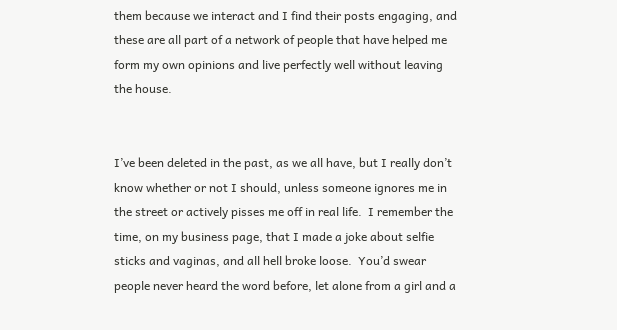them because we interact and I find their posts engaging, and these are all part of a network of people that have helped me form my own opinions and live perfectly well without leaving the house.


I’ve been deleted in the past, as we all have, but I really don’t know whether or not I should, unless someone ignores me in the street or actively pisses me off in real life.  I remember the time, on my business page, that I made a joke about selfie sticks and vaginas, and all hell broke loose.  You’d swear people never heard the word before, let alone from a girl and a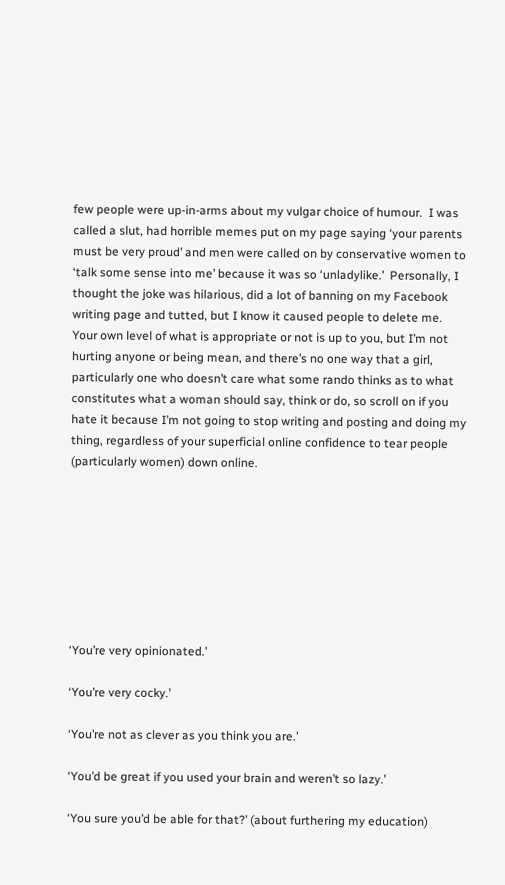few people were up-in-arms about my vulgar choice of humour.  I was called a slut, had horrible memes put on my page saying ‘your parents must be very proud’ and men were called on by conservative women to ‘talk some sense into me’ because it was so ‘unladylike.’  Personally, I thought the joke was hilarious, did a lot of banning on my Facebook writing page and tutted, but I know it caused people to delete me.  Your own level of what is appropriate or not is up to you, but I’m not hurting anyone or being mean, and there’s no one way that a girl, particularly one who doesn’t care what some rando thinks as to what constitutes what a woman should say, think or do, so scroll on if you hate it because I’m not going to stop writing and posting and doing my thing, regardless of your superficial online confidence to tear people (particularly women) down online.








‘You’re very opinionated.’

‘You’re very cocky.’

‘You’re not as clever as you think you are.’

‘You’d be great if you used your brain and weren’t so lazy.’

‘You sure you’d be able for that?’ (about furthering my education)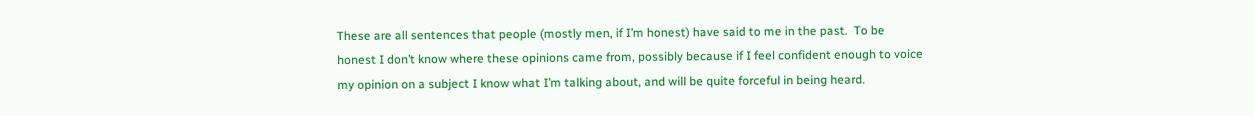These are all sentences that people (mostly men, if I’m honest) have said to me in the past.  To be honest I don’t know where these opinions came from, possibly because if I feel confident enough to voice my opinion on a subject I know what I’m talking about, and will be quite forceful in being heard.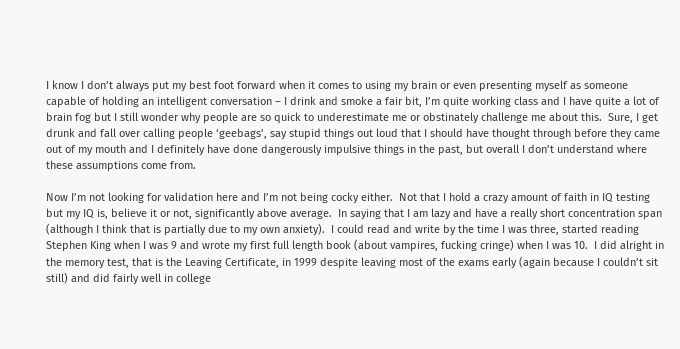I know I don’t always put my best foot forward when it comes to using my brain or even presenting myself as someone capable of holding an intelligent conversation – I drink and smoke a fair bit, I’m quite working class and I have quite a lot of brain fog but I still wonder why people are so quick to underestimate me or obstinately challenge me about this.  Sure, I get drunk and fall over calling people ‘geebags’, say stupid things out loud that I should have thought through before they came out of my mouth and I definitely have done dangerously impulsive things in the past, but overall I don’t understand where these assumptions come from.

Now I’m not looking for validation here and I’m not being cocky either.  Not that I hold a crazy amount of faith in IQ testing but my IQ is, believe it or not, significantly above average.  In saying that I am lazy and have a really short concentration span (although I think that is partially due to my own anxiety).  I could read and write by the time I was three, started reading Stephen King when I was 9 and wrote my first full length book (about vampires, fucking cringe) when I was 10.  I did alright in the memory test, that is the Leaving Certificate, in 1999 despite leaving most of the exams early (again because I couldn’t sit still) and did fairly well in college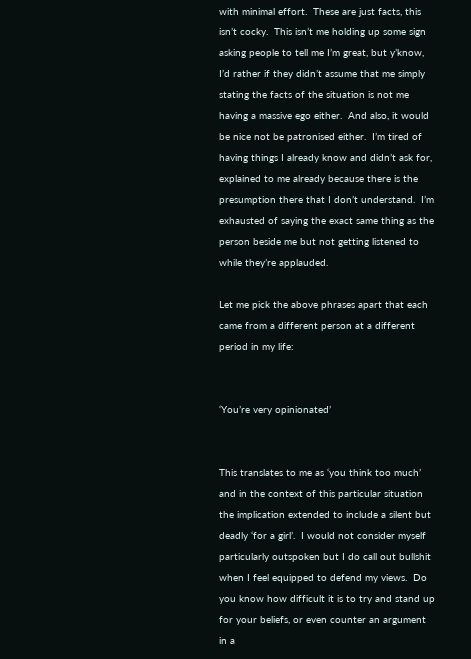with minimal effort.  These are just facts, this isn’t cocky.  This isn’t me holding up some sign asking people to tell me I’m great, but y’know, I’d rather if they didn’t assume that me simply stating the facts of the situation is not me having a massive ego either.  And also, it would be nice not be patronised either.  I’m tired of having things I already know and didn’t ask for, explained to me already because there is the presumption there that I don’t understand.  I’m exhausted of saying the exact same thing as the person beside me but not getting listened to while they’re applauded.

Let me pick the above phrases apart that each came from a different person at a different period in my life:


‘You’re very opinionated’


This translates to me as ‘you think too much’ and in the context of this particular situation the implication extended to include a silent but deadly ‘for a girl’.  I would not consider myself particularly outspoken but I do call out bullshit when I feel equipped to defend my views.  Do you know how difficult it is to try and stand up for your beliefs, or even counter an argument in a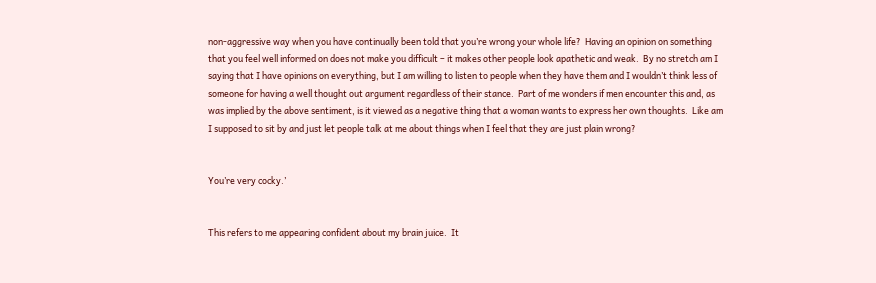non-aggressive way when you have continually been told that you’re wrong your whole life?  Having an opinion on something that you feel well informed on does not make you difficult – it makes other people look apathetic and weak.  By no stretch am I saying that I have opinions on everything, but I am willing to listen to people when they have them and I wouldn’t think less of someone for having a well thought out argument regardless of their stance.  Part of me wonders if men encounter this and, as was implied by the above sentiment, is it viewed as a negative thing that a woman wants to express her own thoughts.  Like am I supposed to sit by and just let people talk at me about things when I feel that they are just plain wrong?


You’re very cocky.’


This refers to me appearing confident about my brain juice.  It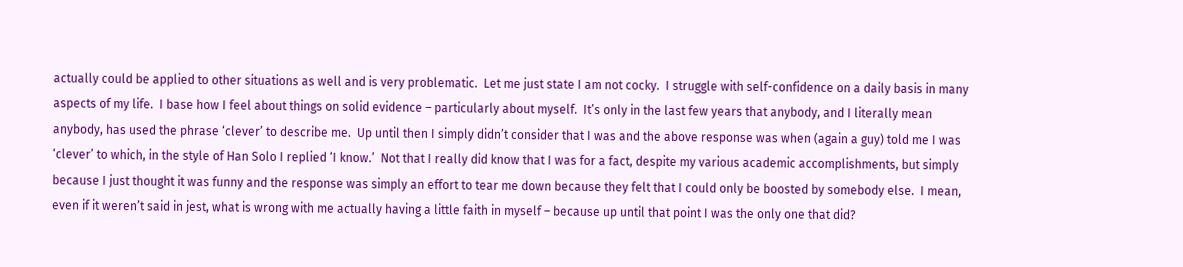actually could be applied to other situations as well and is very problematic.  Let me just state I am not cocky.  I struggle with self-confidence on a daily basis in many aspects of my life.  I base how I feel about things on solid evidence – particularly about myself.  It’s only in the last few years that anybody, and I literally mean anybody, has used the phrase ‘clever’ to describe me.  Up until then I simply didn’t consider that I was and the above response was when (again a guy) told me I was ‘clever’ to which, in the style of Han Solo I replied ‘I know.’  Not that I really did know that I was for a fact, despite my various academic accomplishments, but simply because I just thought it was funny and the response was simply an effort to tear me down because they felt that I could only be boosted by somebody else.  I mean, even if it weren’t said in jest, what is wrong with me actually having a little faith in myself – because up until that point I was the only one that did?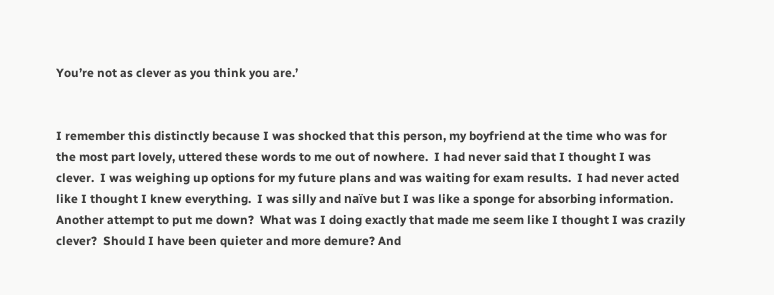You’re not as clever as you think you are.’


I remember this distinctly because I was shocked that this person, my boyfriend at the time who was for the most part lovely, uttered these words to me out of nowhere.  I had never said that I thought I was clever.  I was weighing up options for my future plans and was waiting for exam results.  I had never acted like I thought I knew everything.  I was silly and naïve but I was like a sponge for absorbing information.  Another attempt to put me down?  What was I doing exactly that made me seem like I thought I was crazily clever?  Should I have been quieter and more demure? And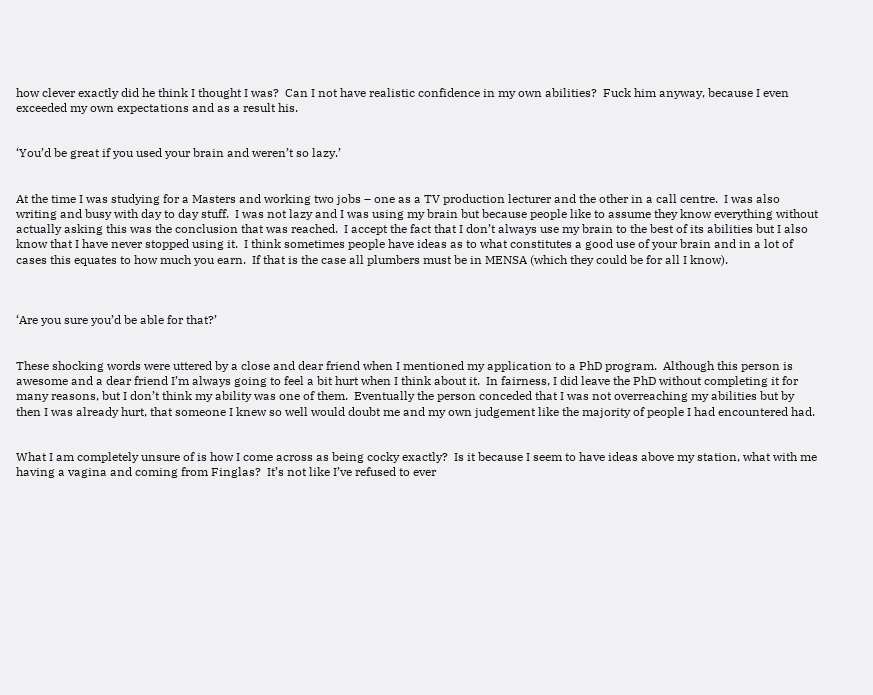how clever exactly did he think I thought I was?  Can I not have realistic confidence in my own abilities?  Fuck him anyway, because I even exceeded my own expectations and as a result his.


‘You’d be great if you used your brain and weren’t so lazy.’


At the time I was studying for a Masters and working two jobs – one as a TV production lecturer and the other in a call centre.  I was also writing and busy with day to day stuff.  I was not lazy and I was using my brain but because people like to assume they know everything without actually asking this was the conclusion that was reached.  I accept the fact that I don’t always use my brain to the best of its abilities but I also know that I have never stopped using it.  I think sometimes people have ideas as to what constitutes a good use of your brain and in a lot of cases this equates to how much you earn.  If that is the case all plumbers must be in MENSA (which they could be for all I know).



‘Are you sure you’d be able for that?’


These shocking words were uttered by a close and dear friend when I mentioned my application to a PhD program.  Although this person is awesome and a dear friend I’m always going to feel a bit hurt when I think about it.  In fairness, I did leave the PhD without completing it for many reasons, but I don’t think my ability was one of them.  Eventually the person conceded that I was not overreaching my abilities but by then I was already hurt, that someone I knew so well would doubt me and my own judgement like the majority of people I had encountered had.


What I am completely unsure of is how I come across as being cocky exactly?  Is it because I seem to have ideas above my station, what with me having a vagina and coming from Finglas?  It’s not like I’ve refused to ever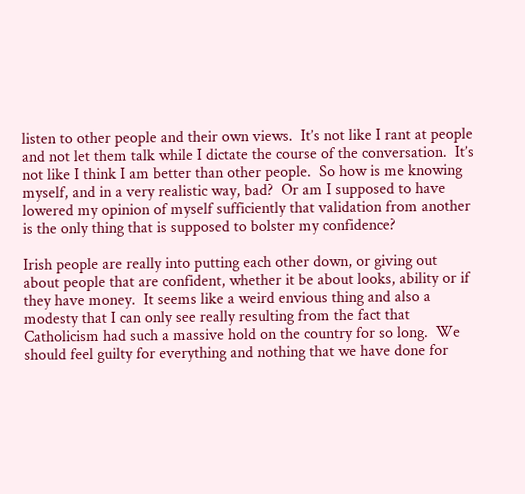listen to other people and their own views.  It’s not like I rant at people and not let them talk while I dictate the course of the conversation.  It’s not like I think I am better than other people.  So how is me knowing myself, and in a very realistic way, bad?  Or am I supposed to have lowered my opinion of myself sufficiently that validation from another is the only thing that is supposed to bolster my confidence?

Irish people are really into putting each other down, or giving out about people that are confident, whether it be about looks, ability or if they have money.  It seems like a weird envious thing and also a modesty that I can only see really resulting from the fact that Catholicism had such a massive hold on the country for so long.  We should feel guilty for everything and nothing that we have done for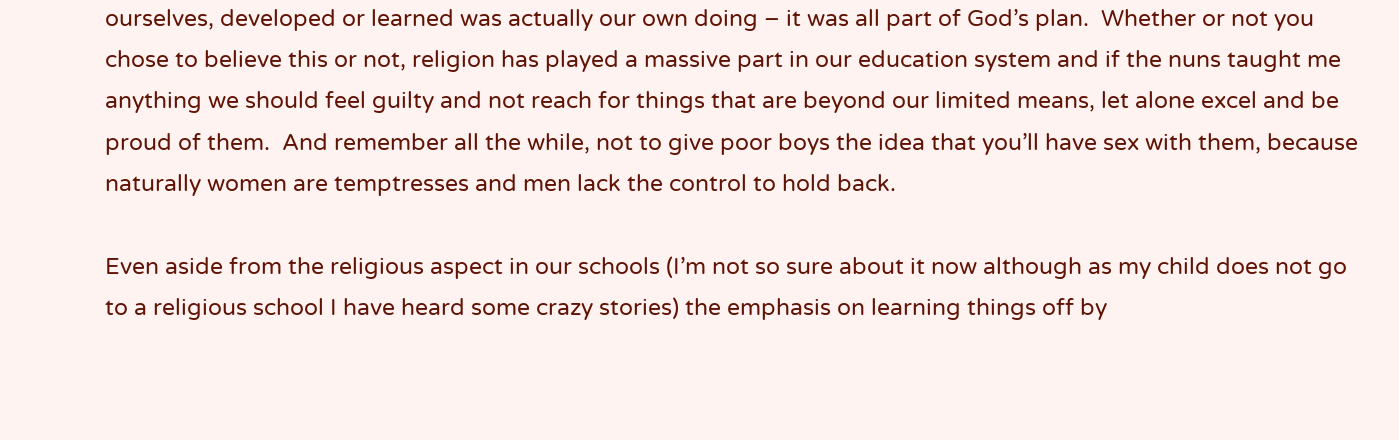ourselves, developed or learned was actually our own doing – it was all part of God’s plan.  Whether or not you chose to believe this or not, religion has played a massive part in our education system and if the nuns taught me anything we should feel guilty and not reach for things that are beyond our limited means, let alone excel and be proud of them.  And remember all the while, not to give poor boys the idea that you’ll have sex with them, because naturally women are temptresses and men lack the control to hold back.

Even aside from the religious aspect in our schools (I’m not so sure about it now although as my child does not go to a religious school I have heard some crazy stories) the emphasis on learning things off by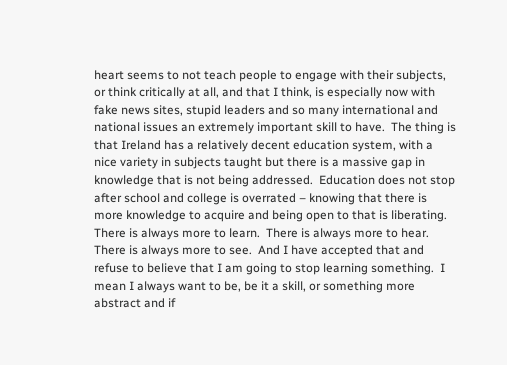heart seems to not teach people to engage with their subjects, or think critically at all, and that I think, is especially now with fake news sites, stupid leaders and so many international and national issues an extremely important skill to have.  The thing is that Ireland has a relatively decent education system, with a nice variety in subjects taught but there is a massive gap in knowledge that is not being addressed.  Education does not stop after school and college is overrated – knowing that there is more knowledge to acquire and being open to that is liberating.  There is always more to learn.  There is always more to hear.  There is always more to see.  And I have accepted that and refuse to believe that I am going to stop learning something.  I mean I always want to be, be it a skill, or something more abstract and if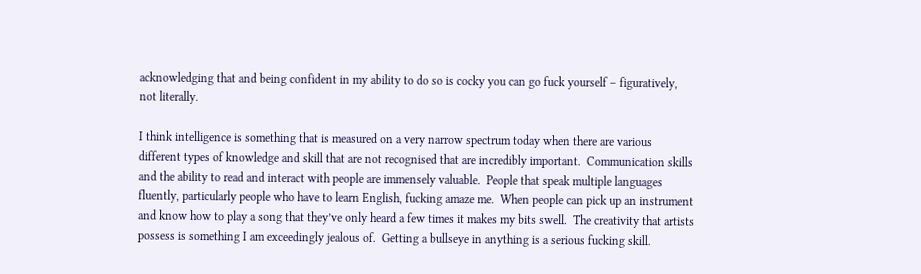acknowledging that and being confident in my ability to do so is cocky you can go fuck yourself – figuratively, not literally.

I think intelligence is something that is measured on a very narrow spectrum today when there are various different types of knowledge and skill that are not recognised that are incredibly important.  Communication skills and the ability to read and interact with people are immensely valuable.  People that speak multiple languages fluently, particularly people who have to learn English, fucking amaze me.  When people can pick up an instrument and know how to play a song that they’ve only heard a few times it makes my bits swell.  The creativity that artists possess is something I am exceedingly jealous of.  Getting a bullseye in anything is a serious fucking skill.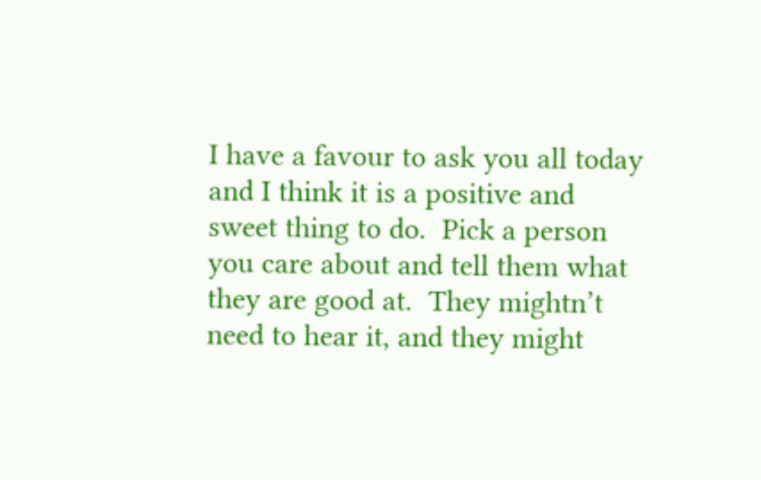I have a favour to ask you all today and I think it is a positive and sweet thing to do.  Pick a person you care about and tell them what they are good at.  They mightn’t need to hear it, and they might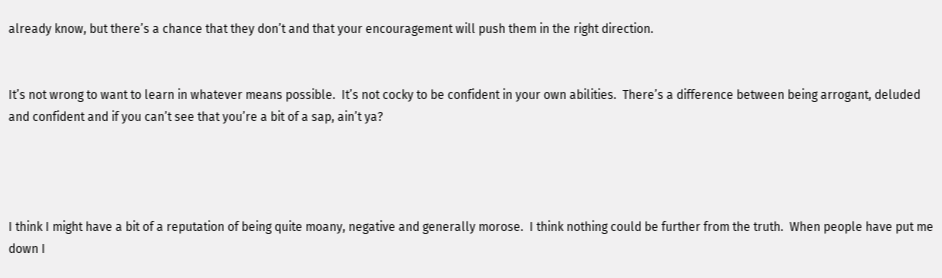already know, but there’s a chance that they don’t and that your encouragement will push them in the right direction.


It’s not wrong to want to learn in whatever means possible.  It’s not cocky to be confident in your own abilities.  There’s a difference between being arrogant, deluded and confident and if you can’t see that you’re a bit of a sap, ain’t ya?




I think I might have a bit of a reputation of being quite moany, negative and generally morose.  I think nothing could be further from the truth.  When people have put me down I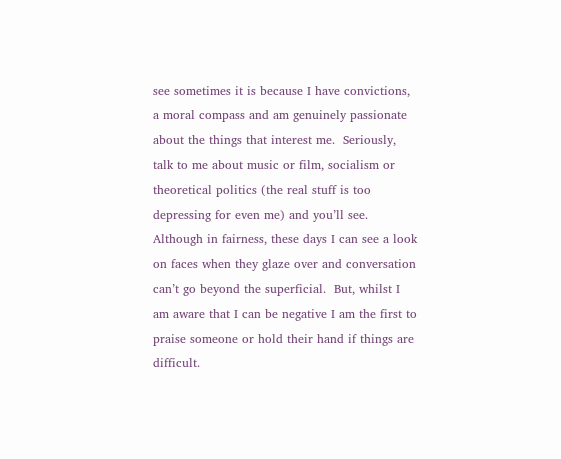see sometimes it is because I have convictions, a moral compass and am genuinely passionate about the things that interest me.  Seriously, talk to me about music or film, socialism or theoretical politics (the real stuff is too depressing for even me) and you’ll see.  Although in fairness, these days I can see a look on faces when they glaze over and conversation can’t go beyond the superficial.  But, whilst I am aware that I can be negative I am the first to praise someone or hold their hand if things are difficult.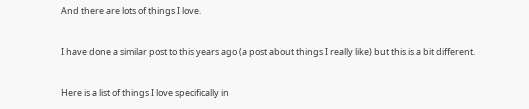And there are lots of things I love.


I have done a similar post to this years ago (a post about things I really like) but this is a bit different.


Here is a list of things I love specifically in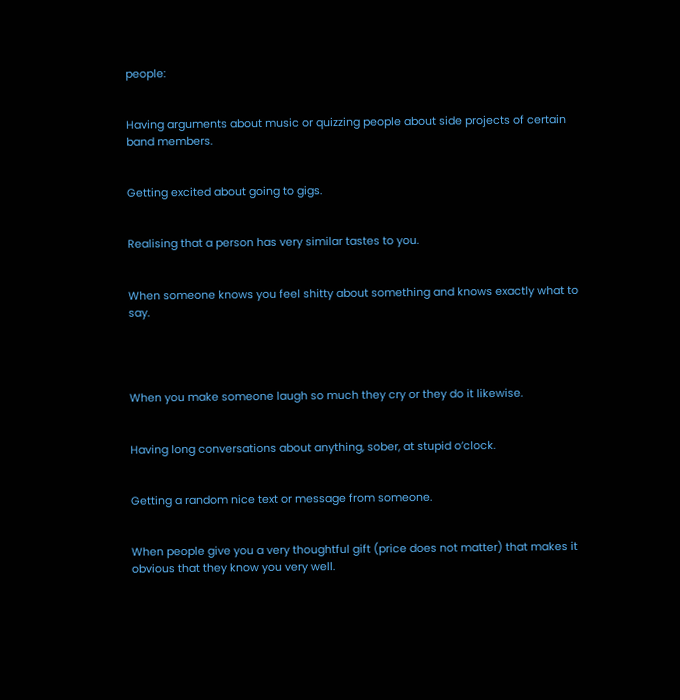people:


Having arguments about music or quizzing people about side projects of certain band members.


Getting excited about going to gigs.


Realising that a person has very similar tastes to you.


When someone knows you feel shitty about something and knows exactly what to say.




When you make someone laugh so much they cry or they do it likewise.


Having long conversations about anything, sober, at stupid o’clock.


Getting a random nice text or message from someone.


When people give you a very thoughtful gift (price does not matter) that makes it obvious that they know you very well.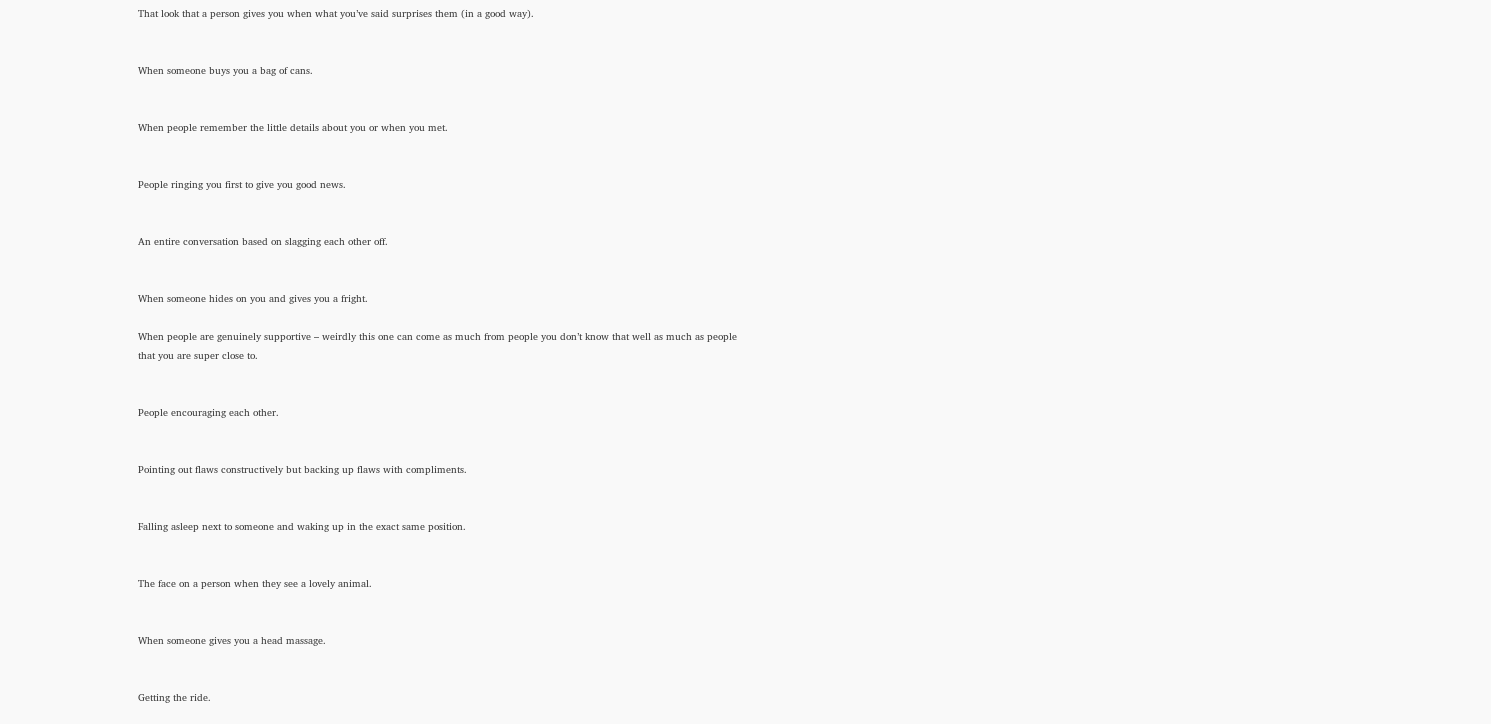That look that a person gives you when what you’ve said surprises them (in a good way).


When someone buys you a bag of cans.


When people remember the little details about you or when you met.


People ringing you first to give you good news.


An entire conversation based on slagging each other off.


When someone hides on you and gives you a fright.

When people are genuinely supportive – weirdly this one can come as much from people you don’t know that well as much as people that you are super close to.


People encouraging each other.


Pointing out flaws constructively but backing up flaws with compliments.


Falling asleep next to someone and waking up in the exact same position.


The face on a person when they see a lovely animal.


When someone gives you a head massage.


Getting the ride.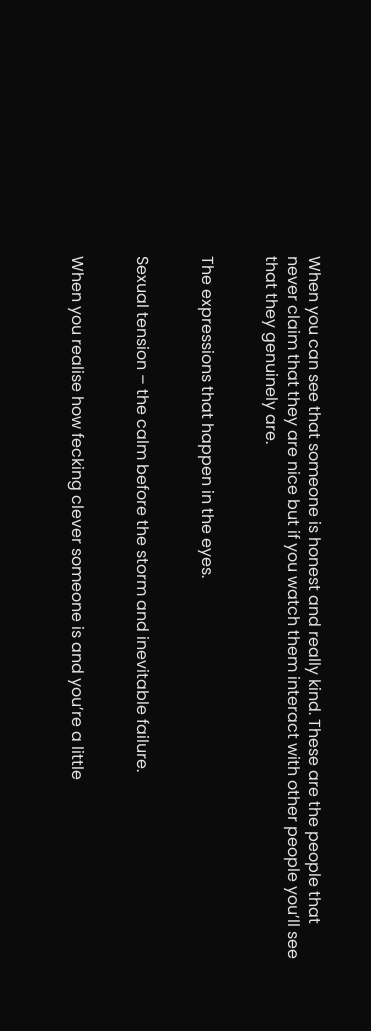When you can see that someone is honest and really kind. These are the people that never claim that they are nice but if you watch them interact with other people you’ll see that they genuinely are.


The expressions that happen in the eyes.


Sexual tension – the calm before the storm and inevitable failure.


When you realise how fecking clever someone is and you’re a little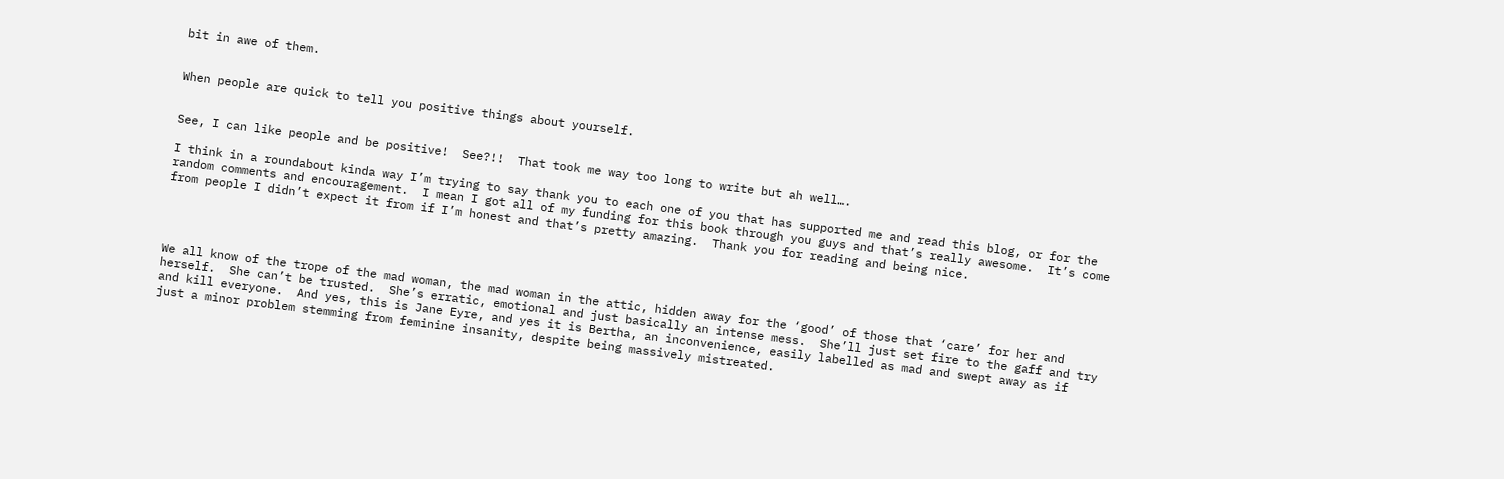bit in awe of them.


When people are quick to tell you positive things about yourself.


See, I can like people and be positive!  See?!!  That took me way too long to write but ah well….

I think in a roundabout kinda way I’m trying to say thank you to each one of you that has supported me and read this blog, or for the random comments and encouragement.  I mean I got all of my funding for this book through you guys and that’s really awesome.  It’s come from people I didn’t expect it from if I’m honest and that’s pretty amazing.  Thank you for reading and being nice.




We all know of the trope of the mad woman, the mad woman in the attic, hidden away for the ‘good’ of those that ‘care’ for her and herself.  She can’t be trusted.  She’s erratic, emotional and just basically an intense mess.  She’ll just set fire to the gaff and try and kill everyone.  And yes, this is Jane Eyre, and yes it is Bertha, an inconvenience, easily labelled as mad and swept away as if just a minor problem stemming from feminine insanity, despite being massively mistreated.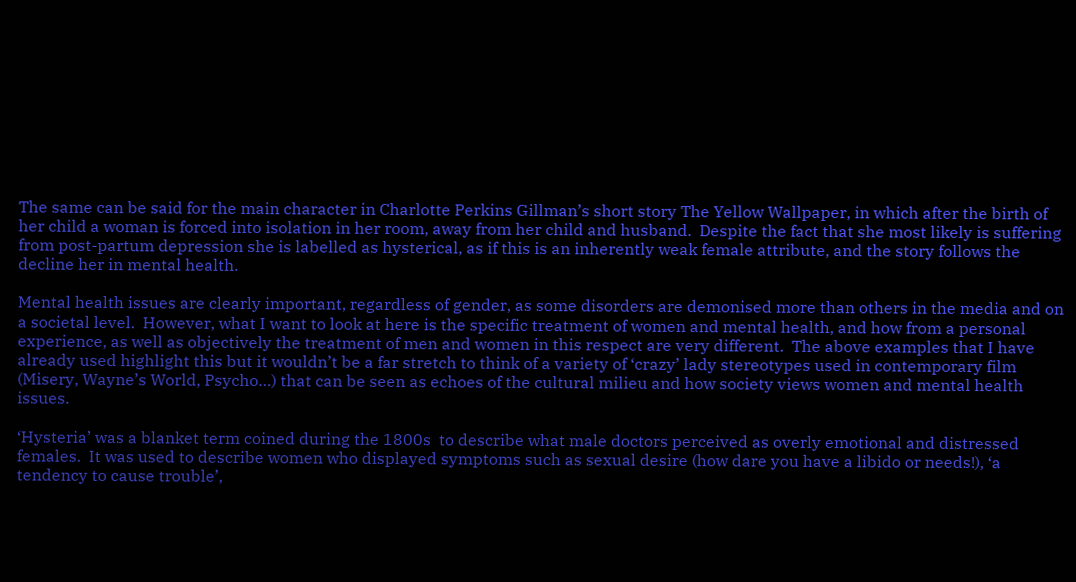The same can be said for the main character in Charlotte Perkins Gillman’s short story The Yellow Wallpaper, in which after the birth of her child a woman is forced into isolation in her room, away from her child and husband.  Despite the fact that she most likely is suffering from post-partum depression she is labelled as hysterical, as if this is an inherently weak female attribute, and the story follows the decline her in mental health.

Mental health issues are clearly important, regardless of gender, as some disorders are demonised more than others in the media and on a societal level.  However, what I want to look at here is the specific treatment of women and mental health, and how from a personal experience, as well as objectively the treatment of men and women in this respect are very different.  The above examples that I have already used highlight this but it wouldn’t be a far stretch to think of a variety of ‘crazy’ lady stereotypes used in contemporary film (Misery, Wayne’s World, Psycho…) that can be seen as echoes of the cultural milieu and how society views women and mental health issues.

‘Hysteria’ was a blanket term coined during the 1800s  to describe what male doctors perceived as overly emotional and distressed females.  It was used to describe women who displayed symptoms such as sexual desire (how dare you have a libido or needs!), ‘a tendency to cause trouble’,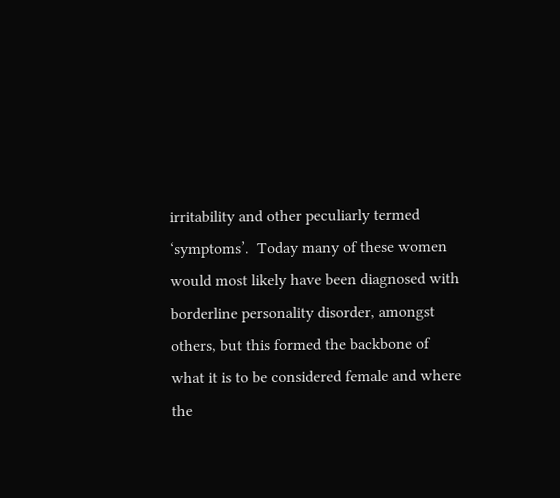irritability and other peculiarly termed ‘symptoms’.  Today many of these women would most likely have been diagnosed with borderline personality disorder, amongst others, but this formed the backbone of what it is to be considered female and where the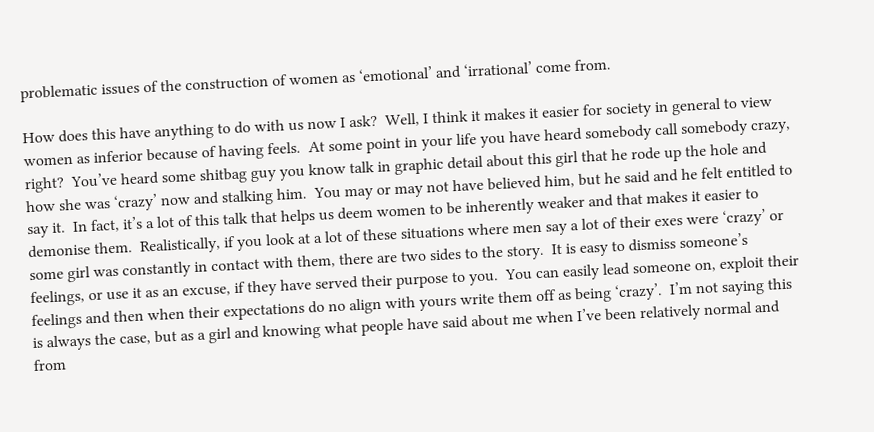problematic issues of the construction of women as ‘emotional’ and ‘irrational’ come from.

How does this have anything to do with us now I ask?  Well, I think it makes it easier for society in general to view women as inferior because of having feels.  At some point in your life you have heard somebody call somebody crazy, right?  You’ve heard some shitbag guy you know talk in graphic detail about this girl that he rode up the hole and how she was ‘crazy’ now and stalking him.  You may or may not have believed him, but he said and he felt entitled to say it.  In fact, it’s a lot of this talk that helps us deem women to be inherently weaker and that makes it easier to demonise them.  Realistically, if you look at a lot of these situations where men say a lot of their exes were ‘crazy’ or some girl was constantly in contact with them, there are two sides to the story.  It is easy to dismiss someone’s feelings, or use it as an excuse, if they have served their purpose to you.  You can easily lead someone on, exploit their feelings and then when their expectations do no align with yours write them off as being ‘crazy’.  I’m not saying this is always the case, but as a girl and knowing what people have said about me when I’ve been relatively normal and from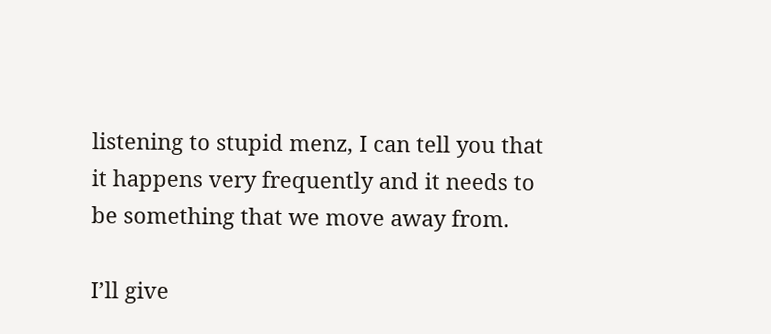listening to stupid menz, I can tell you that it happens very frequently and it needs to be something that we move away from.

I’ll give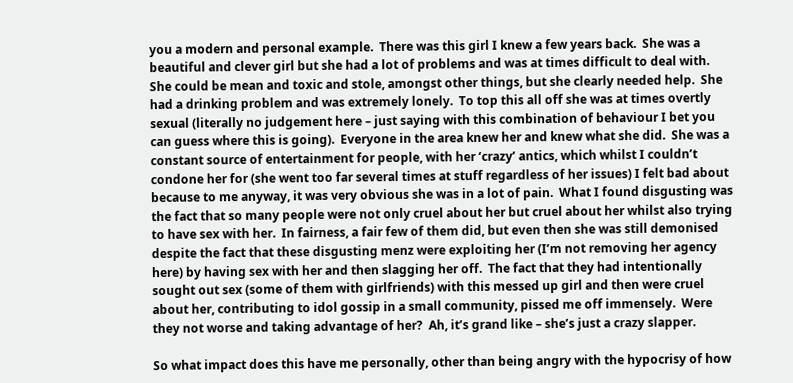you a modern and personal example.  There was this girl I knew a few years back.  She was a beautiful and clever girl but she had a lot of problems and was at times difficult to deal with.  She could be mean and toxic and stole, amongst other things, but she clearly needed help.  She had a drinking problem and was extremely lonely.  To top this all off she was at times overtly sexual (literally no judgement here – just saying with this combination of behaviour I bet you can guess where this is going).  Everyone in the area knew her and knew what she did.  She was a constant source of entertainment for people, with her ‘crazy’ antics, which whilst I couldn’t condone her for (she went too far several times at stuff regardless of her issues) I felt bad about because to me anyway, it was very obvious she was in a lot of pain.  What I found disgusting was the fact that so many people were not only cruel about her but cruel about her whilst also trying to have sex with her.  In fairness, a fair few of them did, but even then she was still demonised despite the fact that these disgusting menz were exploiting her (I’m not removing her agency here) by having sex with her and then slagging her off.  The fact that they had intentionally sought out sex (some of them with girlfriends) with this messed up girl and then were cruel about her, contributing to idol gossip in a small community, pissed me off immensely.  Were they not worse and taking advantage of her?  Ah, it’s grand like – she’s just a crazy slapper.

So what impact does this have me personally, other than being angry with the hypocrisy of how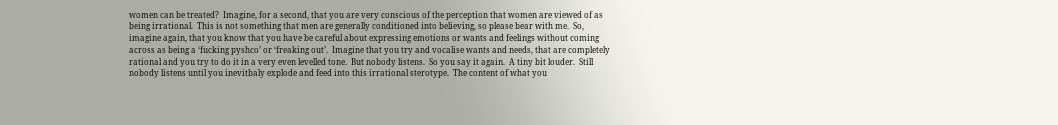women can be treated?  Imagine, for a second, that you are very conscious of the perception that women are viewed of as being irrational.  This is not something that men are generally conditioned into believing, so please bear with me.  So, imagine again, that you know that you have be careful about expressing emotions or wants and feelings without coming across as being a ‘fucking pyshco’ or ‘freaking out’.  Imagine that you try and vocalise wants and needs, that are completely rational and you try to do it in a very even levelled tone.  But nobody listens.  So you say it again.  A tiny bit louder.  Still nobody listens until you inevitbaly explode and feed into this irrational sterotype.  The content of what you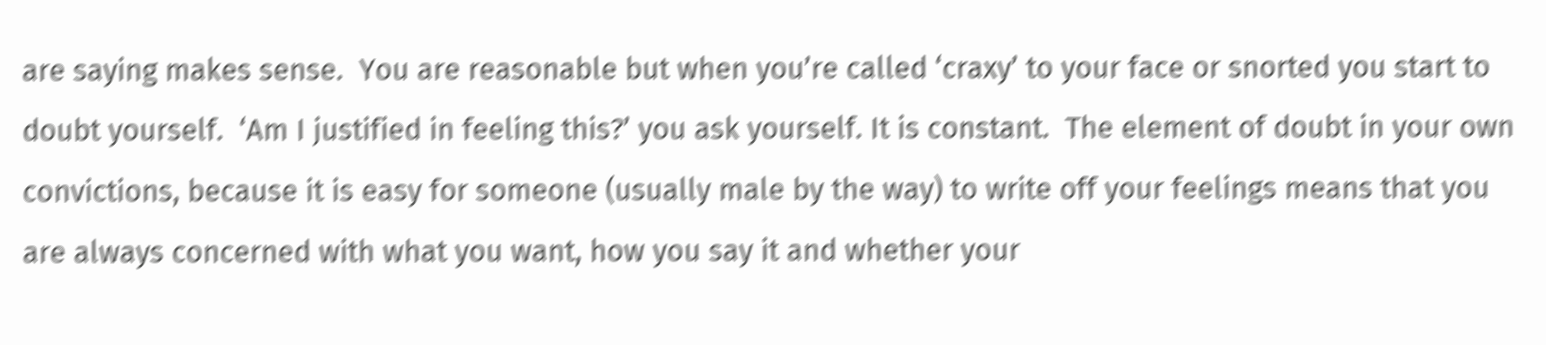are saying makes sense.  You are reasonable but when you’re called ‘craxy’ to your face or snorted you start to doubt yourself.  ‘Am I justified in feeling this?’ you ask yourself. It is constant.  The element of doubt in your own convictions, because it is easy for someone (usually male by the way) to write off your feelings means that you are always concerned with what you want, how you say it and whether your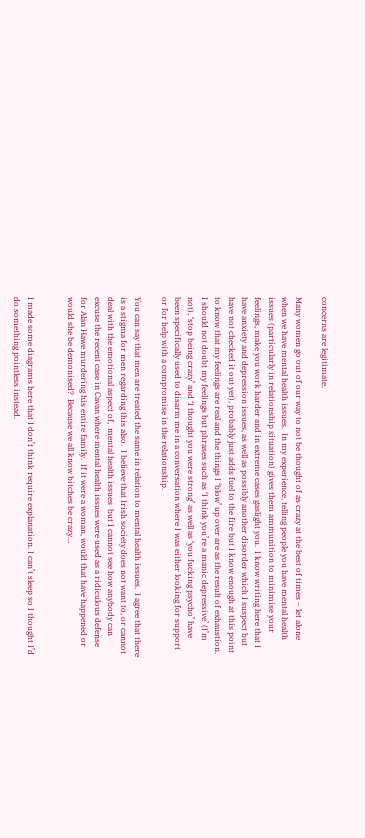concerns are legitimate.

Many women go out of our way to not be thought of as crazy at the best of times – let alone when we have mental health issues.  In my experience, telling people you have mental health issues (particularly in relationship situation) gives them ammunition to minimise your feelings, make you work harder and in extreme cases gaslight you.  I know writing here that I have anxiety and depression issues, as well as possibly another disorder which I suspect but have not checked it out yet), probably just adds fuel to the fire but I know enough at this point to know that my feelings are real and the things I ‘blow’ up over are as the result of exhaustion.  I should not doubt my feelings but phrases such as ‘I think you’re a manic depressive’ (I’m not), ‘stop being crazy’ and ‘I thought you were strong’ as well as ‘you fucking psycho’ have been specifically used to disarm me in a conversation where I was either looking for support or for help with a compromise in the relationship.

You can say that men are treated the same in relation to mental health issues.  I agree that there is a stigma for men regarding this also.  I believe that Irish society does not want to, or cannot deal with the emotional aspect of,  mental health issues  but I cannot see how anybody can excuse the recent case in Cavan where mental health issues were used as a ridiculous defense for Alan Hawe murdering his entire family.  If it were a woman, would that have happened or would she be demonised?  Because we all know bitches be crazy…


I made some diagrams here that I don’t think require explanation. I can’t sleep so I thought I’d do something pointless instead.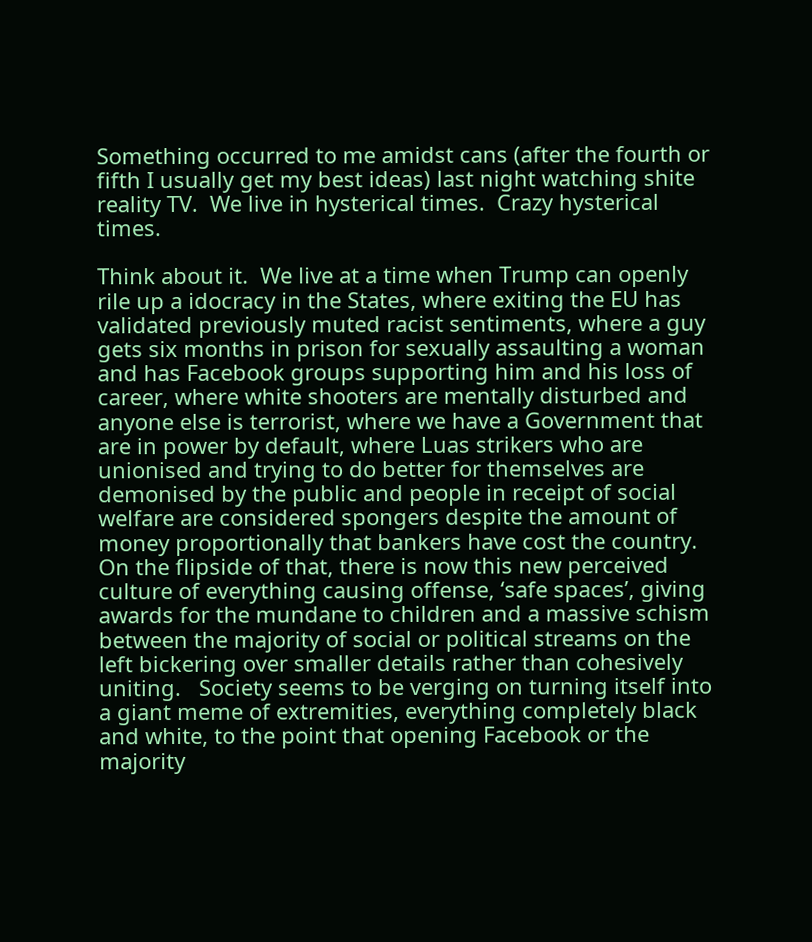Something occurred to me amidst cans (after the fourth or fifth I usually get my best ideas) last night watching shite reality TV.  We live in hysterical times.  Crazy hysterical times.

Think about it.  We live at a time when Trump can openly rile up a idocracy in the States, where exiting the EU has validated previously muted racist sentiments, where a guy gets six months in prison for sexually assaulting a woman and has Facebook groups supporting him and his loss of career, where white shooters are mentally disturbed and anyone else is terrorist, where we have a Government that are in power by default, where Luas strikers who are unionised and trying to do better for themselves are demonised by the public and people in receipt of social welfare are considered spongers despite the amount of money proportionally that bankers have cost the country.  On the flipside of that, there is now this new perceived culture of everything causing offense, ‘safe spaces’, giving awards for the mundane to children and a massive schism between the majority of social or political streams on the left bickering over smaller details rather than cohesively uniting.   Society seems to be verging on turning itself into a giant meme of extremities, everything completely black and white, to the point that opening Facebook or the majority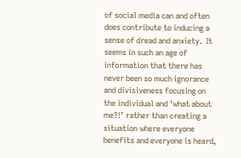of social media can and often does contribute to inducing a sense of dread and anxiety.  It seems in such an age of information that there has never been so much ignorance and divisiveness focusing on the individual and ‘what about me?!’ rather than creating a situation where everyone benefits and everyone is heard,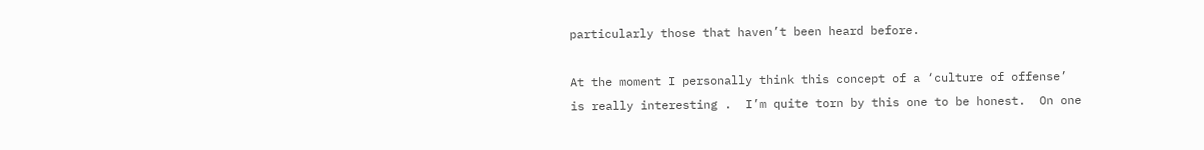particularly those that haven’t been heard before.

At the moment I personally think this concept of a ‘culture of offense’ is really interesting .  I’m quite torn by this one to be honest.  On one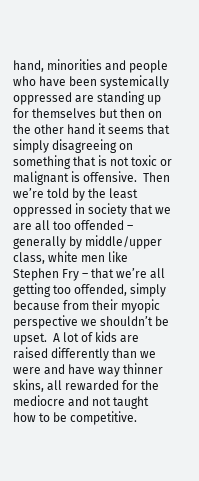hand, minorities and people who have been systemically oppressed are standing up for themselves but then on the other hand it seems that simply disagreeing on something that is not toxic or malignant is offensive.  Then we’re told by the least oppressed in society that we are all too offended – generally by middle/upper class, white men like Stephen Fry – that we’re all getting too offended, simply because from their myopic perspective we shouldn’t be upset.  A lot of kids are raised differently than we were and have way thinner skins, all rewarded for the mediocre and not taught how to be competitive.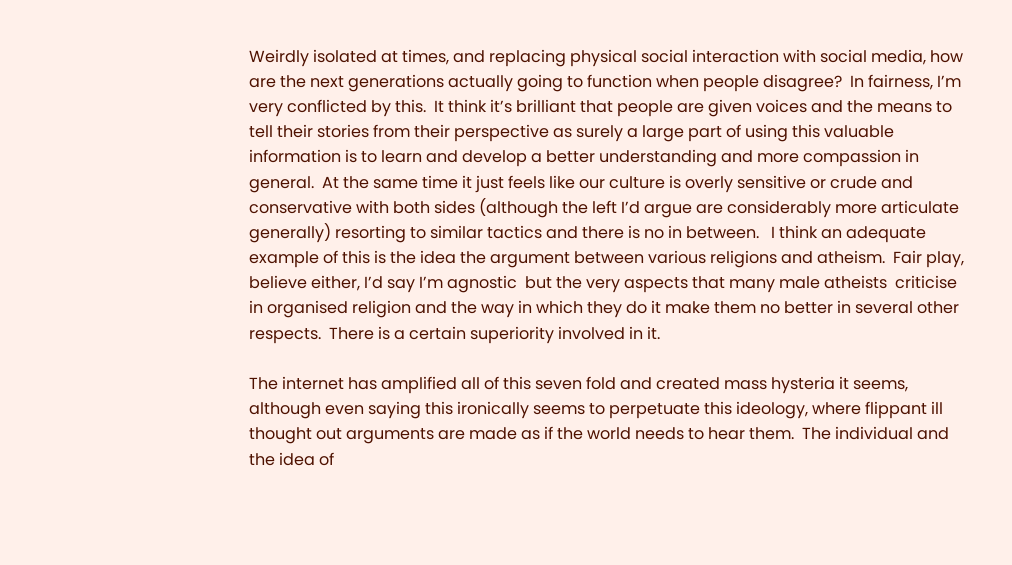Weirdly isolated at times, and replacing physical social interaction with social media, how are the next generations actually going to function when people disagree?  In fairness, I’m very conflicted by this.  It think it’s brilliant that people are given voices and the means to tell their stories from their perspective as surely a large part of using this valuable information is to learn and develop a better understanding and more compassion in general.  At the same time it just feels like our culture is overly sensitive or crude and conservative with both sides (although the left I’d argue are considerably more articulate generally) resorting to similar tactics and there is no in between.   I think an adequate example of this is the idea the argument between various religions and atheism.  Fair play, believe either, I’d say I’m agnostic  but the very aspects that many male atheists  criticise in organised religion and the way in which they do it make them no better in several other respects.  There is a certain superiority involved in it.

The internet has amplified all of this seven fold and created mass hysteria it seems, although even saying this ironically seems to perpetuate this ideology, where flippant ill thought out arguments are made as if the world needs to hear them.  The individual and the idea of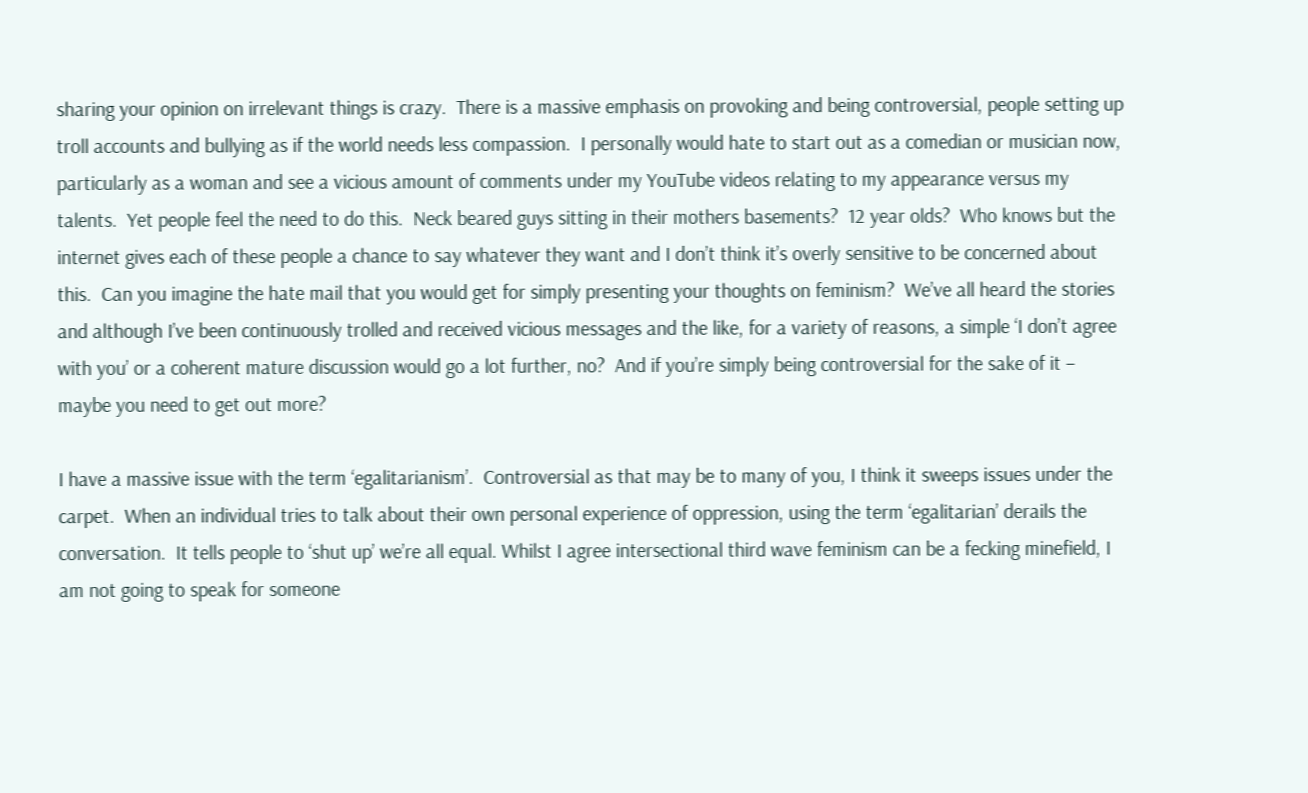sharing your opinion on irrelevant things is crazy.  There is a massive emphasis on provoking and being controversial, people setting up troll accounts and bullying as if the world needs less compassion.  I personally would hate to start out as a comedian or musician now, particularly as a woman and see a vicious amount of comments under my YouTube videos relating to my appearance versus my talents.  Yet people feel the need to do this.  Neck beared guys sitting in their mothers basements?  12 year olds?  Who knows but the internet gives each of these people a chance to say whatever they want and I don’t think it’s overly sensitive to be concerned about this.  Can you imagine the hate mail that you would get for simply presenting your thoughts on feminism?  We’ve all heard the stories and although I’ve been continuously trolled and received vicious messages and the like, for a variety of reasons, a simple ‘I don’t agree with you’ or a coherent mature discussion would go a lot further, no?  And if you’re simply being controversial for the sake of it – maybe you need to get out more?

I have a massive issue with the term ‘egalitarianism’.  Controversial as that may be to many of you, I think it sweeps issues under the carpet.  When an individual tries to talk about their own personal experience of oppression, using the term ‘egalitarian’ derails the conversation.  It tells people to ‘shut up’ we’re all equal. Whilst I agree intersectional third wave feminism can be a fecking minefield, I am not going to speak for someone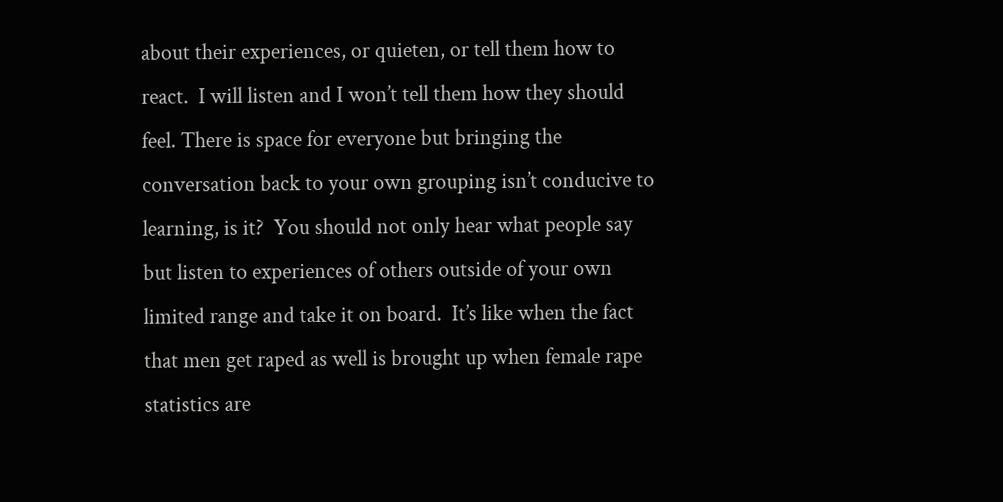about their experiences, or quieten, or tell them how to react.  I will listen and I won’t tell them how they should feel. There is space for everyone but bringing the conversation back to your own grouping isn’t conducive to learning, is it?  You should not only hear what people say but listen to experiences of others outside of your own limited range and take it on board.  It’s like when the fact that men get raped as well is brought up when female rape statistics are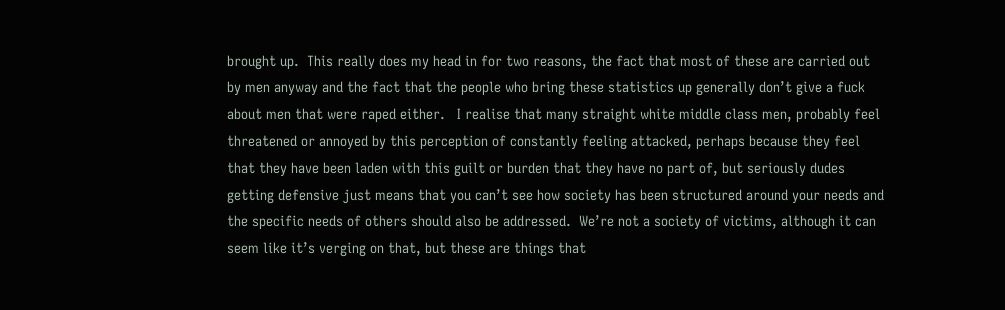brought up.  This really does my head in for two reasons, the fact that most of these are carried out by men anyway and the fact that the people who bring these statistics up generally don’t give a fuck about men that were raped either.   I realise that many straight white middle class men, probably feel threatened or annoyed by this perception of constantly feeling attacked, perhaps because they feel that they have been laden with this guilt or burden that they have no part of, but seriously dudes getting defensive just means that you can’t see how society has been structured around your needs and the specific needs of others should also be addressed.  We’re not a society of victims, although it can seem like it’s verging on that, but these are things that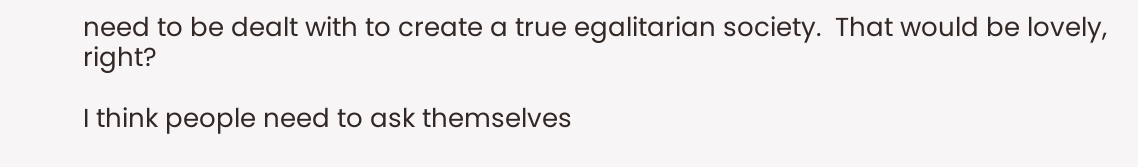need to be dealt with to create a true egalitarian society.  That would be lovely, right?

I think people need to ask themselves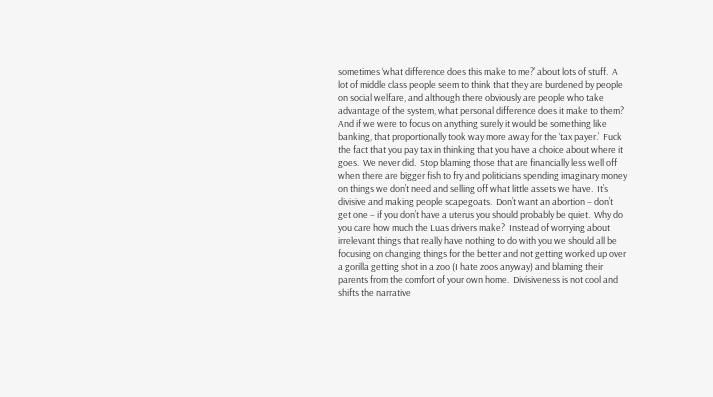sometimes ‘what difference does this make to me?’ about lots of stuff.  A lot of middle class people seem to think that they are burdened by people on social welfare, and although there obviously are people who take advantage of the system, what personal difference does it make to them?  And if we were to focus on anything surely it would be something like banking, that proportionally took way more away for the ‘tax payer.’  Fuck the fact that you pay tax in thinking that you have a choice about where it goes.  We never did.  Stop blaming those that are financially less well off when there are bigger fish to fry and politicians spending imaginary money on things we don’t need and selling off what little assets we have.  It’s divisive and making people scapegoats.  Don’t want an abortion – don’t get one – if you don’t have a uterus you should probably be quiet.  Why do you care how much the Luas drivers make?  Instead of worrying about irrelevant things that really have nothing to do with you we should all be focusing on changing things for the better and not getting worked up over a gorilla getting shot in a zoo (I hate zoos anyway) and blaming their parents from the comfort of your own home.  Divisiveness is not cool and shifts the narrative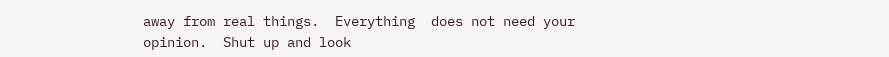away from real things.  Everything  does not need your opinion.  Shut up and look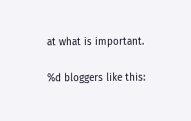at what is important.

%d bloggers like this: